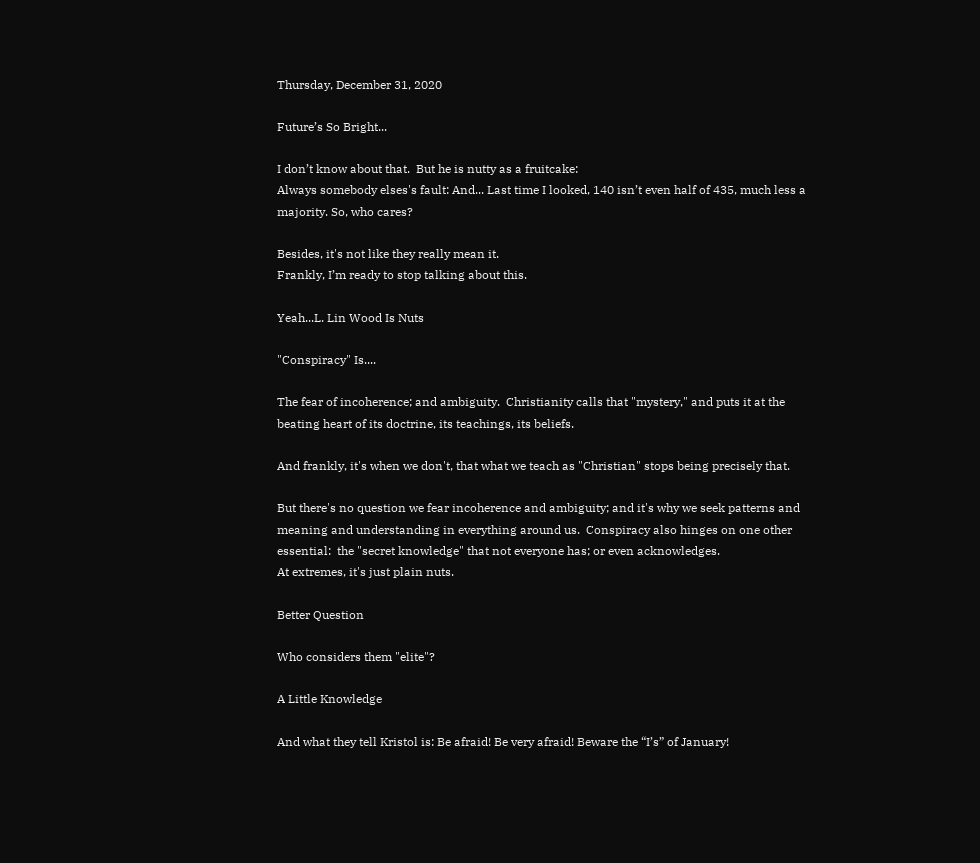Thursday, December 31, 2020

Future’s So Bright...

I don’t know about that.  But he is nutty as a fruitcake:
Always somebody elses's fault: And... Last time I looked, 140 isn’t even half of 435, much less a majority. So, who cares?

Besides, it's not like they really mean it.
Frankly, I’m ready to stop talking about this.

Yeah...L. Lin Wood Is Nuts

"Conspiracy" Is....

The fear of incoherence; and ambiguity.  Christianity calls that "mystery," and puts it at the beating heart of its doctrine, its teachings, its beliefs.

And frankly, it's when we don't, that what we teach as "Christian" stops being precisely that.

But there's no question we fear incoherence and ambiguity; and it's why we seek patterns and meaning and understanding in everything around us.  Conspiracy also hinges on one other essential:  the "secret knowledge" that not everyone has; or even acknowledges.
At extremes, it's just plain nuts.

Better Question

Who considers them "elite"?

A Little Knowledge

And what they tell Kristol is: Be afraid! Be very afraid! Beware the “I’s” of January!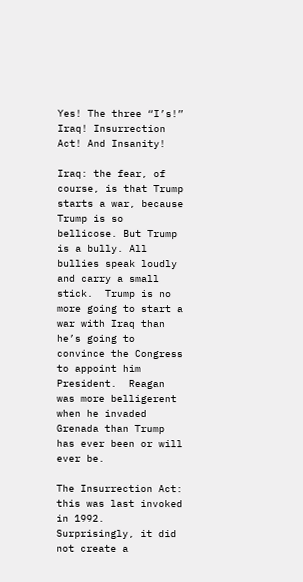Yes! The three “I’s!” Iraq! Insurrection Act! And Insanity!

Iraq: the fear, of course, is that Trump starts a war, because Trump is so bellicose. But Trump is a bully. All bullies speak loudly and carry a small stick.  Trump is no more going to start a war with Iraq than he’s going to convince the Congress to appoint him President.  Reagan was more belligerent when he invaded Grenada than Trump has ever been or will ever be.

The Insurrection Act: this was last invoked in 1992. Surprisingly, it did not create a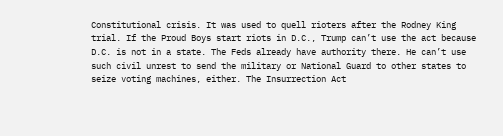Constitutional crisis. It was used to quell rioters after the Rodney King trial. If the Proud Boys start riots in D.C., Trump can’t use the act because D.C. is not in a state. The Feds already have authority there. He can’t use such civil unrest to send the military or National Guard to other states to seize voting machines, either. The Insurrection Act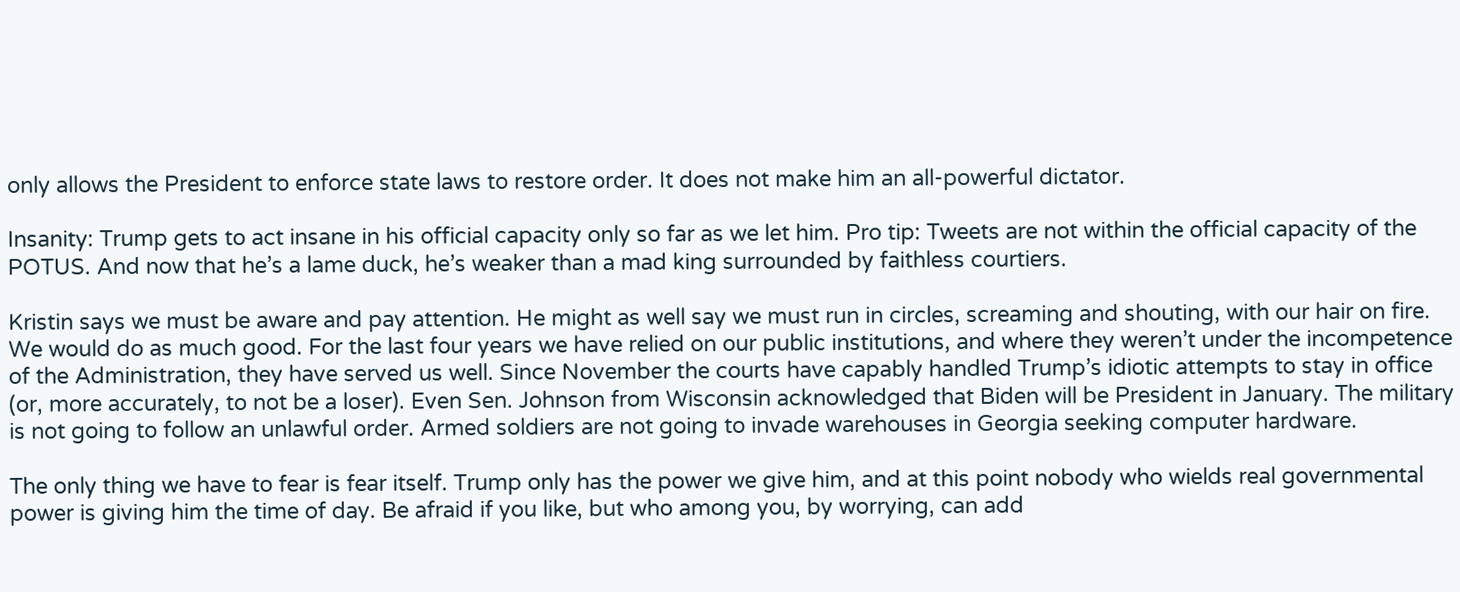only allows the President to enforce state laws to restore order. It does not make him an all-powerful dictator.

Insanity: Trump gets to act insane in his official capacity only so far as we let him. Pro tip: Tweets are not within the official capacity of the POTUS. And now that he’s a lame duck, he’s weaker than a mad king surrounded by faithless courtiers.

Kristin says we must be aware and pay attention. He might as well say we must run in circles, screaming and shouting, with our hair on fire. We would do as much good. For the last four years we have relied on our public institutions, and where they weren’t under the incompetence of the Administration, they have served us well. Since November the courts have capably handled Trump’s idiotic attempts to stay in office (or, more accurately, to not be a loser). Even Sen. Johnson from Wisconsin acknowledged that Biden will be President in January. The military is not going to follow an unlawful order. Armed soldiers are not going to invade warehouses in Georgia seeking computer hardware.

The only thing we have to fear is fear itself. Trump only has the power we give him, and at this point nobody who wields real governmental power is giving him the time of day. Be afraid if you like, but who among you, by worrying, can add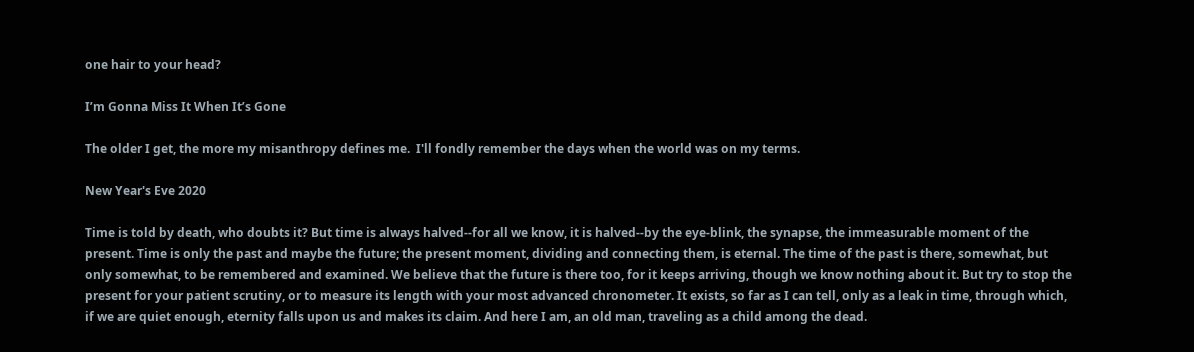one hair to your head?

I’m Gonna Miss It When It’s Gone

The older I get, the more my misanthropy defines me.  I'll fondly remember the days when the world was on my terms.

New Year's Eve 2020

Time is told by death, who doubts it? But time is always halved--for all we know, it is halved--by the eye-blink, the synapse, the immeasurable moment of the present. Time is only the past and maybe the future; the present moment, dividing and connecting them, is eternal. The time of the past is there, somewhat, but only somewhat, to be remembered and examined. We believe that the future is there too, for it keeps arriving, though we know nothing about it. But try to stop the present for your patient scrutiny, or to measure its length with your most advanced chronometer. It exists, so far as I can tell, only as a leak in time, through which, if we are quiet enough, eternity falls upon us and makes its claim. And here I am, an old man, traveling as a child among the dead.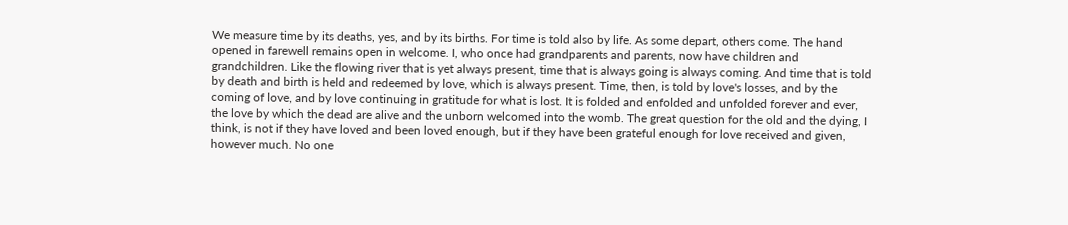We measure time by its deaths, yes, and by its births. For time is told also by life. As some depart, others come. The hand opened in farewell remains open in welcome. I, who once had grandparents and parents, now have children and grandchildren. Like the flowing river that is yet always present, time that is always going is always coming. And time that is told by death and birth is held and redeemed by love, which is always present. Time, then, is told by love's losses, and by the coming of love, and by love continuing in gratitude for what is lost. It is folded and enfolded and unfolded forever and ever, the love by which the dead are alive and the unborn welcomed into the womb. The great question for the old and the dying, I think, is not if they have loved and been loved enough, but if they have been grateful enough for love received and given, however much. No one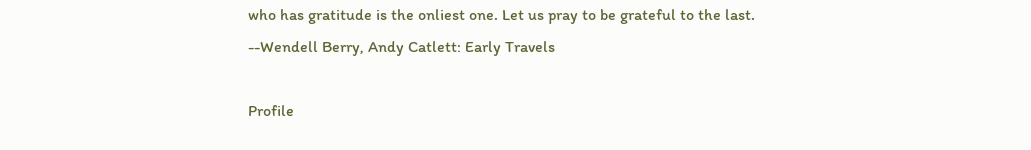who has gratitude is the onliest one. Let us pray to be grateful to the last.
--Wendell Berry, Andy Catlett: Early Travels

Profile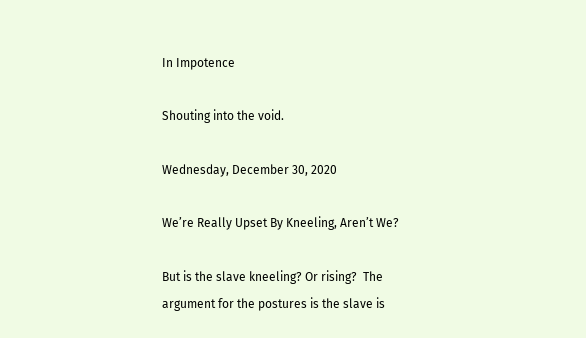In Impotence

Shouting into the void.

Wednesday, December 30, 2020

We’re Really Upset By Kneeling, Aren’t We?

But is the slave kneeling? Or rising?  The argument for the postures is the slave is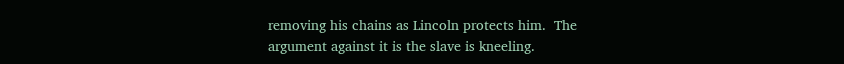removing his chains as Lincoln protects him.  The argument against it is the slave is kneeling.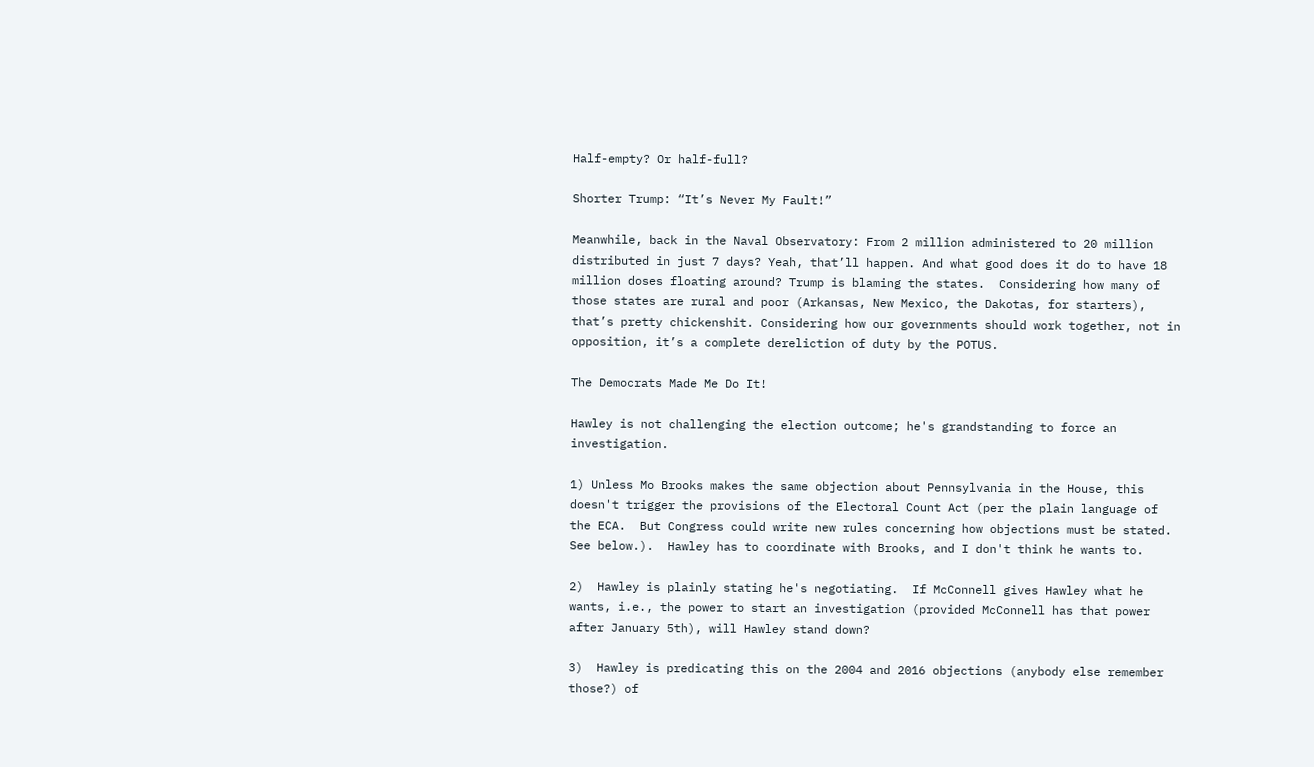Half-empty? Or half-full?

Shorter Trump: “It’s Never My Fault!”

Meanwhile, back in the Naval Observatory: From 2 million administered to 20 million distributed in just 7 days? Yeah, that’ll happen. And what good does it do to have 18 million doses floating around? Trump is blaming the states.  Considering how many of those states are rural and poor (Arkansas, New Mexico, the Dakotas, for starters), that’s pretty chickenshit. Considering how our governments should work together, not in opposition, it’s a complete dereliction of duty by the POTUS.

The Democrats Made Me Do It!

Hawley is not challenging the election outcome; he's grandstanding to force an investigation.

1) Unless Mo Brooks makes the same objection about Pennsylvania in the House, this doesn't trigger the provisions of the Electoral Count Act (per the plain language of the ECA.  But Congress could write new rules concerning how objections must be stated.  See below.).  Hawley has to coordinate with Brooks, and I don't think he wants to.

2)  Hawley is plainly stating he's negotiating.  If McConnell gives Hawley what he wants, i.e., the power to start an investigation (provided McConnell has that power after January 5th), will Hawley stand down?

3)  Hawley is predicating this on the 2004 and 2016 objections (anybody else remember those?) of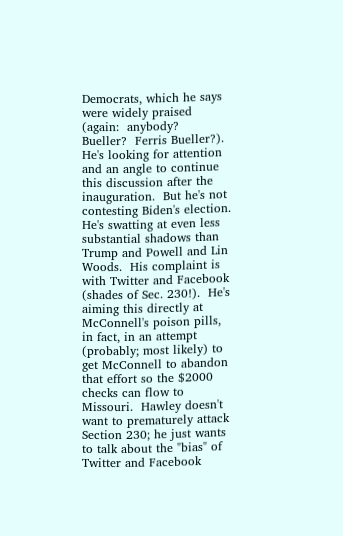Democrats, which he says were widely praised (again:  anybody?  Bueller?  Ferris Bueller?).  He's looking for attention and an angle to continue this discussion after the inauguration.  But he's not contesting Biden's election.  He's swatting at even less substantial shadows than Trump and Powell and Lin Woods.  His complaint is with Twitter and Facebook (shades of Sec. 230!).  He's aiming this directly at McConnell's poison pills, in fact, in an attempt (probably; most likely) to get McConnell to abandon that effort so the $2000 checks can flow to Missouri.  Hawley doesn't want to prematurely attack Section 230; he just wants to talk about the "bias" of Twitter and Facebook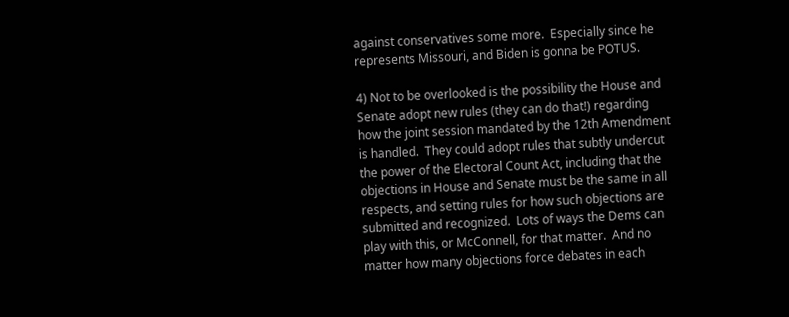against conservatives some more.  Especially since he represents Missouri, and Biden is gonna be POTUS.

4) Not to be overlooked is the possibility the House and Senate adopt new rules (they can do that!) regarding how the joint session mandated by the 12th Amendment is handled.  They could adopt rules that subtly undercut the power of the Electoral Count Act, including that the objections in House and Senate must be the same in all respects, and setting rules for how such objections are submitted and recognized.  Lots of ways the Dems can play with this, or McConnell, for that matter.  And no matter how many objections force debates in each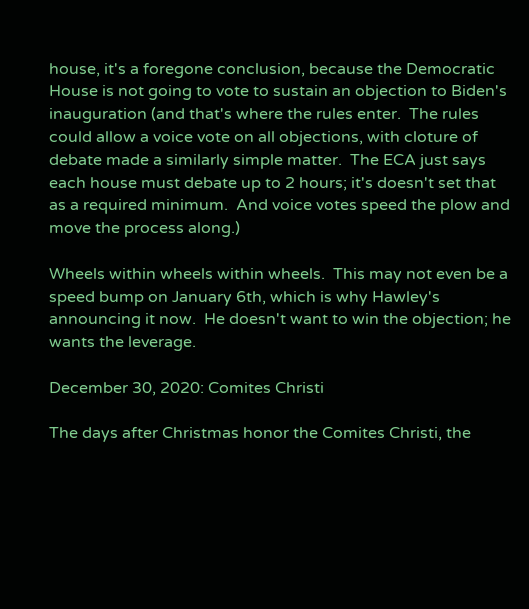house, it's a foregone conclusion, because the Democratic House is not going to vote to sustain an objection to Biden's inauguration (and that's where the rules enter.  The rules could allow a voice vote on all objections, with cloture of debate made a similarly simple matter.  The ECA just says each house must debate up to 2 hours; it's doesn't set that as a required minimum.  And voice votes speed the plow and move the process along.)

Wheels within wheels within wheels.  This may not even be a speed bump on January 6th, which is why Hawley's announcing it now.  He doesn't want to win the objection; he wants the leverage.

December 30, 2020: Comites Christi

The days after Christmas honor the Comites Christi, the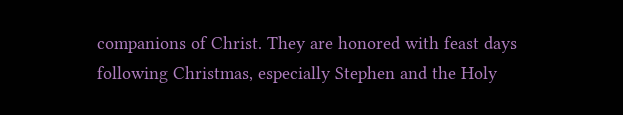companions of Christ. They are honored with feast days following Christmas, especially Stephen and the Holy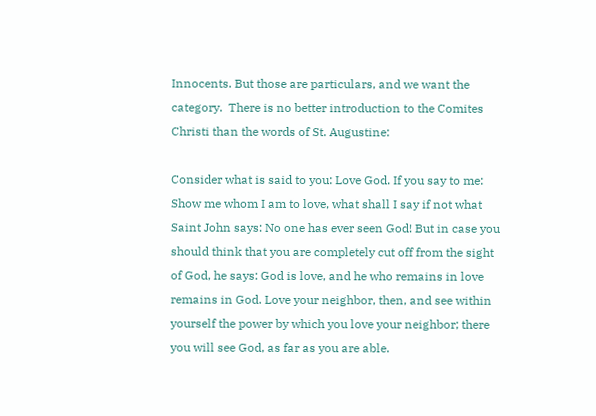Innocents. But those are particulars, and we want the category.  There is no better introduction to the Comites Christi than the words of St. Augustine:

Consider what is said to you: Love God. If you say to me: Show me whom I am to love, what shall I say if not what Saint John says: No one has ever seen God! But in case you should think that you are completely cut off from the sight of God, he says: God is love, and he who remains in love remains in God. Love your neighbor, then, and see within yourself the power by which you love your neighbor; there you will see God, as far as you are able.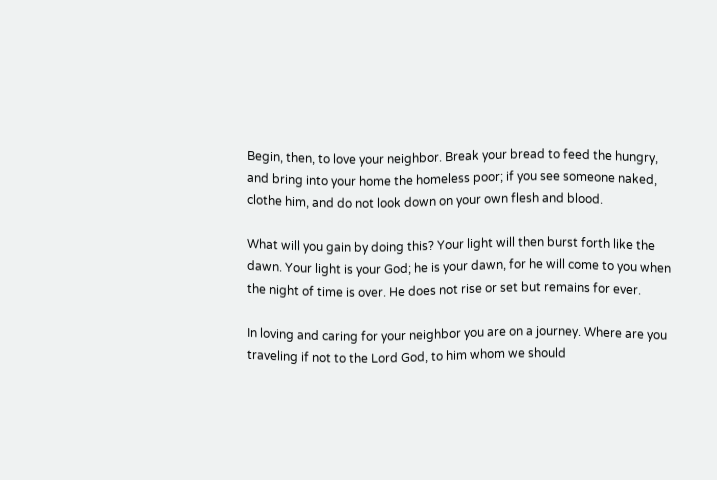Begin, then, to love your neighbor. Break your bread to feed the hungry, and bring into your home the homeless poor; if you see someone naked, clothe him, and do not look down on your own flesh and blood.

What will you gain by doing this? Your light will then burst forth like the dawn. Your light is your God; he is your dawn, for he will come to you when the night of time is over. He does not rise or set but remains for ever.

In loving and caring for your neighbor you are on a journey. Where are you traveling if not to the Lord God, to him whom we should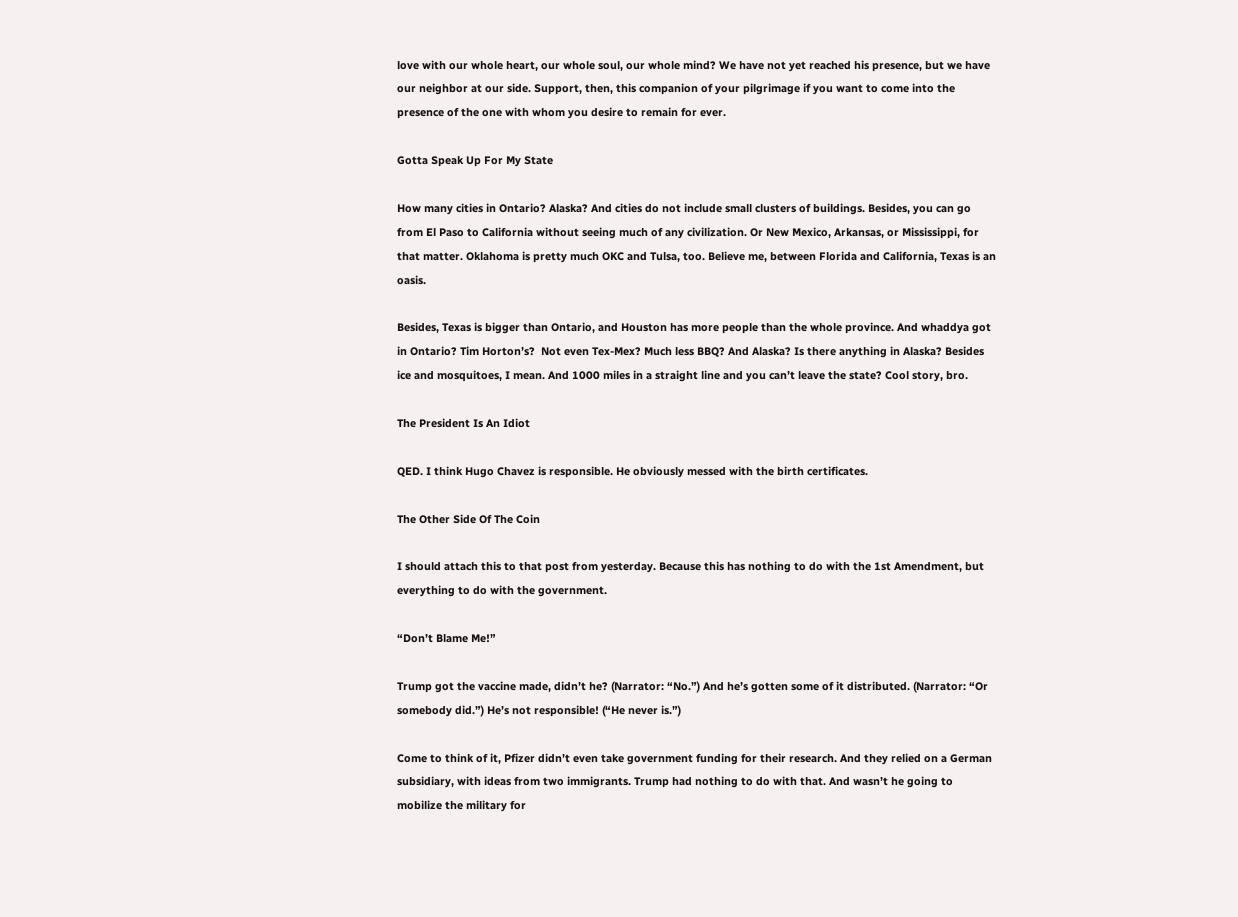love with our whole heart, our whole soul, our whole mind? We have not yet reached his presence, but we have our neighbor at our side. Support, then, this companion of your pilgrimage if you want to come into the presence of the one with whom you desire to remain for ever.

Gotta Speak Up For My State

How many cities in Ontario? Alaska? And cities do not include small clusters of buildings. Besides, you can go from El Paso to California without seeing much of any civilization. Or New Mexico, Arkansas, or Mississippi, for that matter. Oklahoma is pretty much OKC and Tulsa, too. Believe me, between Florida and California, Texas is an oasis.

Besides, Texas is bigger than Ontario, and Houston has more people than the whole province. And whaddya got in Ontario? Tim Horton’s?  Not even Tex-Mex? Much less BBQ? And Alaska? Is there anything in Alaska? Besides ice and mosquitoes, I mean. And 1000 miles in a straight line and you can’t leave the state? Cool story, bro.

The President Is An Idiot

QED. I think Hugo Chavez is responsible. He obviously messed with the birth certificates.

The Other Side Of The Coin

I should attach this to that post from yesterday. Because this has nothing to do with the 1st Amendment, but everything to do with the government.

“Don’t Blame Me!”

Trump got the vaccine made, didn’t he? (Narrator: “No.”) And he’s gotten some of it distributed. (Narrator: “Or somebody did.”) He’s not responsible! (“He never is.”)

Come to think of it, Pfizer didn’t even take government funding for their research. And they relied on a German subsidiary, with ideas from two immigrants. Trump had nothing to do with that. And wasn’t he going to mobilize the military for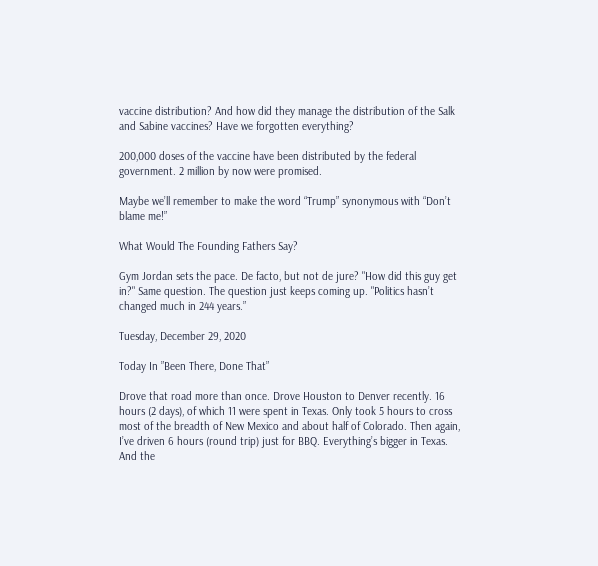vaccine distribution? And how did they manage the distribution of the Salk and Sabine vaccines? Have we forgotten everything?

200,000 doses of the vaccine have been distributed by the federal government. 2 million by now were promised.

Maybe we’ll remember to make the word “Trump” synonymous with “Don’t blame me!”

What Would The Founding Fathers Say?

Gym Jordan sets the pace. De facto, but not de jure? "How did this guy get in?" Same question. The question just keeps coming up. "Politics hasn’t changed much in 244 years.”

Tuesday, December 29, 2020

Today In ”Been There, Done That”

Drove that road more than once. Drove Houston to Denver recently. 16 hours (2 days), of which 11 were spent in Texas. Only took 5 hours to cross most of the breadth of New Mexico and about half of Colorado. Then again, I’ve driven 6 hours (round trip) just for BBQ. Everything’s bigger in Texas. And the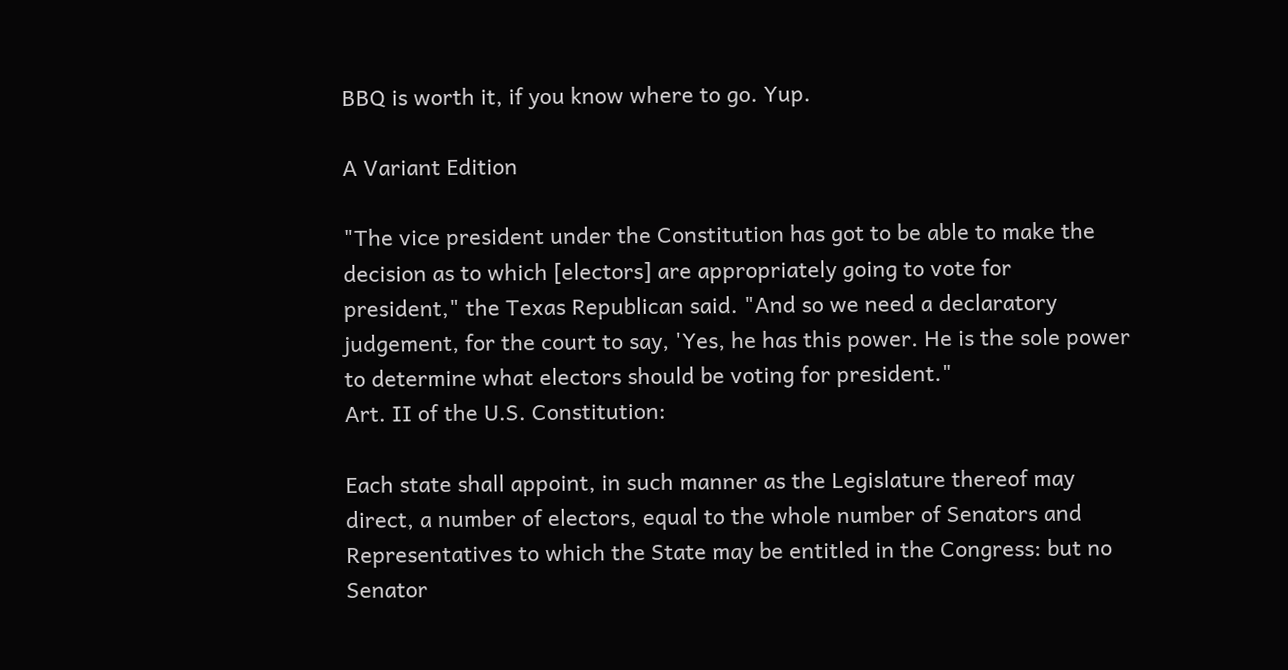BBQ is worth it, if you know where to go. Yup.

A Variant Edition

"The vice president under the Constitution has got to be able to make the decision as to which [electors] are appropriately going to vote for president," the Texas Republican said. "And so we need a declaratory judgement, for the court to say, 'Yes, he has this power. He is the sole power to determine what electors should be voting for president."
Art. II of the U.S. Constitution:

Each state shall appoint, in such manner as the Legislature thereof may direct, a number of electors, equal to the whole number of Senators and Representatives to which the State may be entitled in the Congress: but no Senator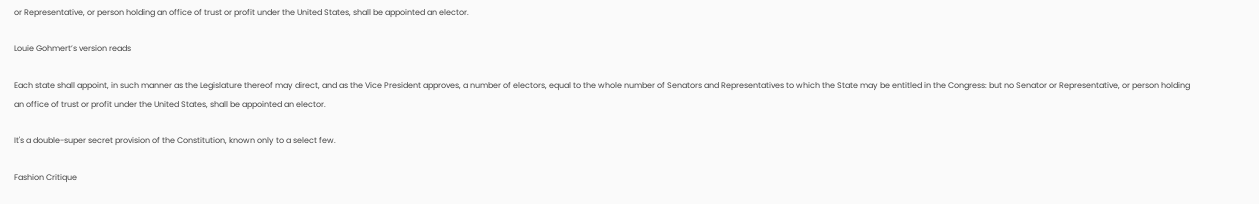or Representative, or person holding an office of trust or profit under the United States, shall be appointed an elector.

Louie Gohmert’s version reads

Each state shall appoint, in such manner as the Legislature thereof may direct, and as the Vice President approves, a number of electors, equal to the whole number of Senators and Representatives to which the State may be entitled in the Congress: but no Senator or Representative, or person holding an office of trust or profit under the United States, shall be appointed an elector.

It's a double-super secret provision of the Constitution, known only to a select few.

Fashion Critique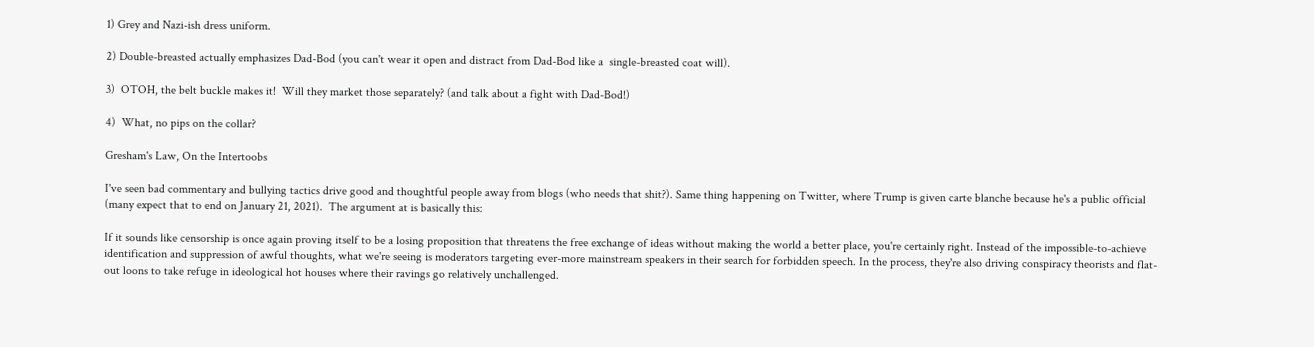1) Grey and Nazi-ish dress uniform.

2) Double-breasted actually emphasizes Dad-Bod (you can't wear it open and distract from Dad-Bod like a  single-breasted coat will).

3)  OTOH, the belt buckle makes it!  Will they market those separately? (and talk about a fight with Dad-Bod!)

4)  What, no pips on the collar?

Gresham's Law, On the Intertoobs

I've seen bad commentary and bullying tactics drive good and thoughtful people away from blogs (who needs that shit?). Same thing happening on Twitter, where Trump is given carte blanche because he's a public official (many expect that to end on January 21, 2021).  The argument at is basically this:

If it sounds like censorship is once again proving itself to be a losing proposition that threatens the free exchange of ideas without making the world a better place, you're certainly right. Instead of the impossible-to-achieve identification and suppression of awful thoughts, what we're seeing is moderators targeting ever-more mainstream speakers in their search for forbidden speech. In the process, they're also driving conspiracy theorists and flat-out loons to take refuge in ideological hot houses where their ravings go relatively unchallenged.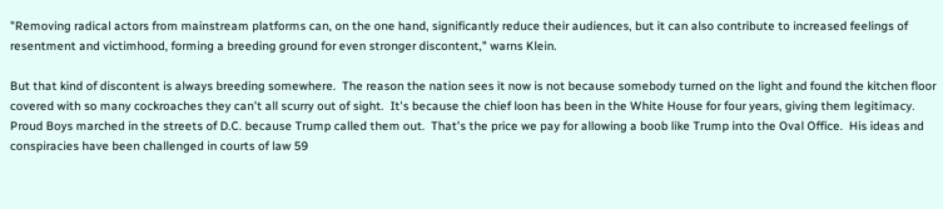"Removing radical actors from mainstream platforms can, on the one hand, significantly reduce their audiences, but it can also contribute to increased feelings of resentment and victimhood, forming a breeding ground for even stronger discontent," warns Klein.

But that kind of discontent is always breeding somewhere.  The reason the nation sees it now is not because somebody turned on the light and found the kitchen floor covered with so many cockroaches they can't all scurry out of sight.  It's because the chief loon has been in the White House for four years, giving them legitimacy.  Proud Boys marched in the streets of D.C. because Trump called them out.  That's the price we pay for allowing a boob like Trump into the Oval Office.  His ideas and conspiracies have been challenged in courts of law 59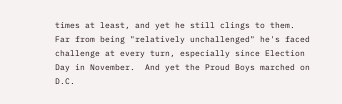times at least, and yet he still clings to them.  Far from being "relatively unchallenged" he's faced challenge at every turn, especially since Election Day in November.  And yet the Proud Boys marched on D.C.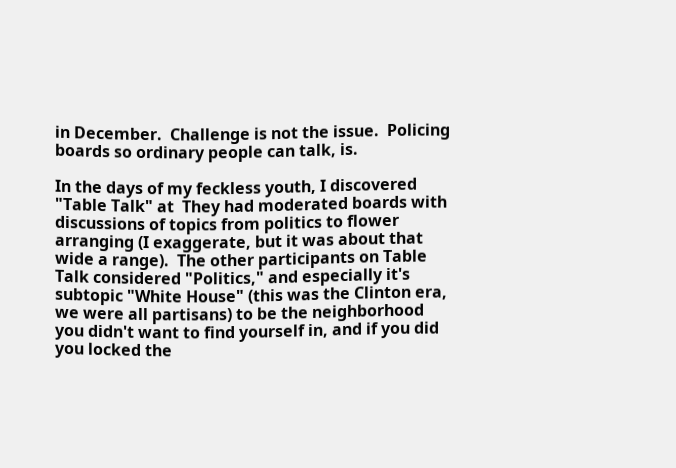in December.  Challenge is not the issue.  Policing boards so ordinary people can talk, is.

In the days of my feckless youth, I discovered "Table Talk" at  They had moderated boards with discussions of topics from politics to flower arranging (I exaggerate, but it was about that wide a range).  The other participants on Table Talk considered "Politics," and especially it's subtopic "White House" (this was the Clinton era, we were all partisans) to be the neighborhood you didn't want to find yourself in, and if you did you locked the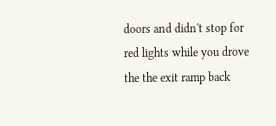doors and didn't stop for red lights while you drove the the exit ramp back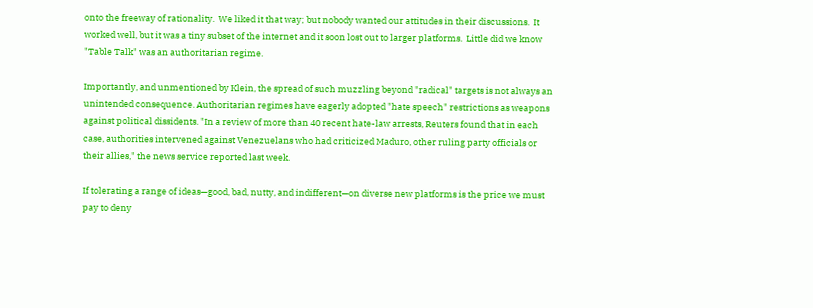onto the freeway of rationality.  We liked it that way; but nobody wanted our attitudes in their discussions.  It worked well, but it was a tiny subset of the internet and it soon lost out to larger platforms.  Little did we know "Table Talk" was an authoritarian regime.

Importantly, and unmentioned by Klein, the spread of such muzzling beyond "radical" targets is not always an unintended consequence. Authoritarian regimes have eagerly adopted "hate speech" restrictions as weapons against political dissidents. "In a review of more than 40 recent hate-law arrests, Reuters found that in each case, authorities intervened against Venezuelans who had criticized Maduro, other ruling party officials or their allies," the news service reported last week.

If tolerating a range of ideas—good, bad, nutty, and indifferent—on diverse new platforms is the price we must pay to deny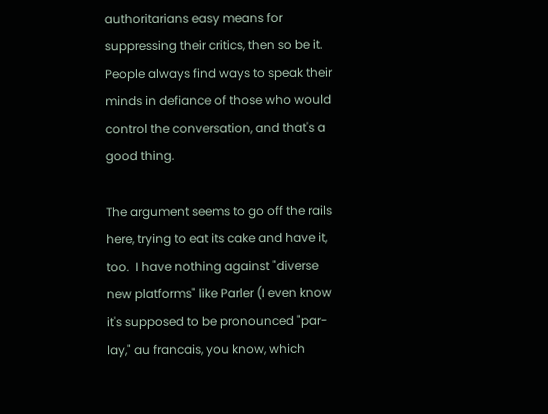authoritarians easy means for suppressing their critics, then so be it. People always find ways to speak their minds in defiance of those who would control the conversation, and that's a good thing.

The argument seems to go off the rails here, trying to eat its cake and have it, too.  I have nothing against "diverse new platforms" like Parler (I even know it's supposed to be pronounced "par-lay," au francais, you know, which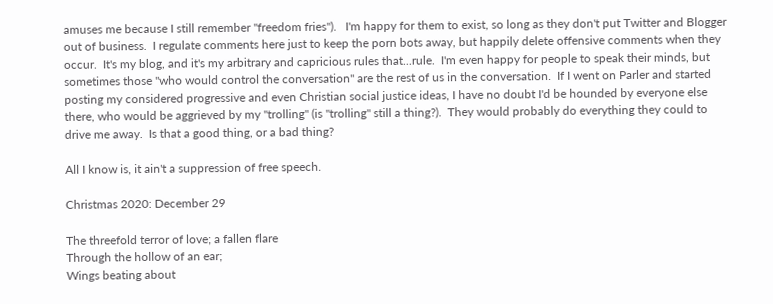amuses me because I still remember "freedom fries").   I'm happy for them to exist, so long as they don't put Twitter and Blogger out of business.  I regulate comments here just to keep the porn bots away, but happily delete offensive comments when they occur.  It's my blog, and it's my arbitrary and capricious rules that...rule.  I'm even happy for people to speak their minds, but sometimes those "who would control the conversation" are the rest of us in the conversation.  If I went on Parler and started posting my considered progressive and even Christian social justice ideas, I have no doubt I'd be hounded by everyone else there, who would be aggrieved by my "trolling" (is "trolling" still a thing?).  They would probably do everything they could to drive me away.  Is that a good thing, or a bad thing?

All I know is, it ain't a suppression of free speech.

Christmas 2020: December 29

The threefold terror of love; a fallen flare
Through the hollow of an ear;
Wings beating about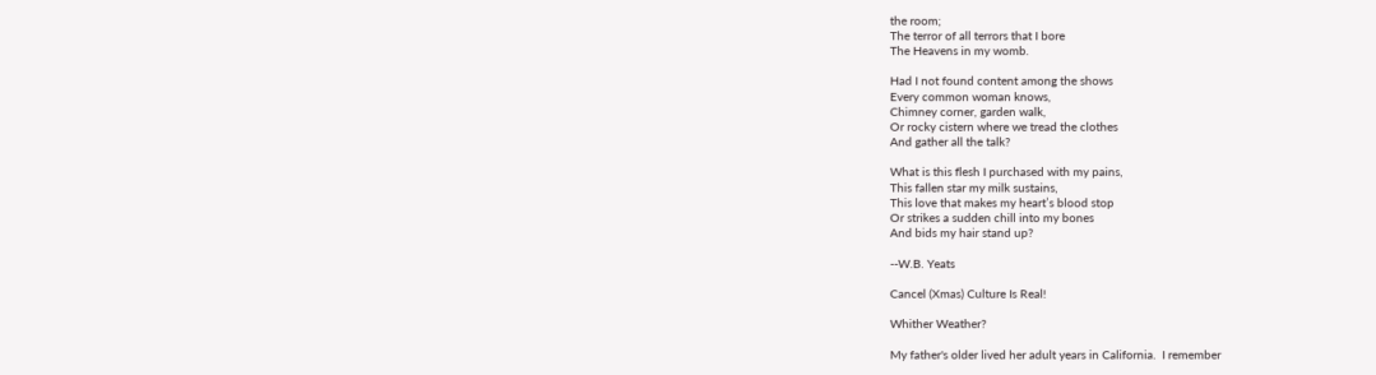the room;
The terror of all terrors that I bore
The Heavens in my womb.

Had I not found content among the shows
Every common woman knows,
Chimney corner, garden walk,
Or rocky cistern where we tread the clothes
And gather all the talk?

What is this flesh I purchased with my pains,
This fallen star my milk sustains,
This love that makes my heart’s blood stop
Or strikes a sudden chill into my bones
And bids my hair stand up?

--W.B. Yeats

Cancel (Xmas) Culture Is Real!

Whither Weather?

My father's older lived her adult years in California.  I remember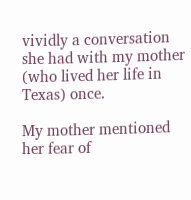vividly a conversation she had with my mother (who lived her life in Texas) once.

My mother mentioned her fear of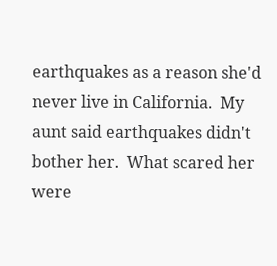earthquakes as a reason she'd never live in California.  My aunt said earthquakes didn't bother her.  What scared her were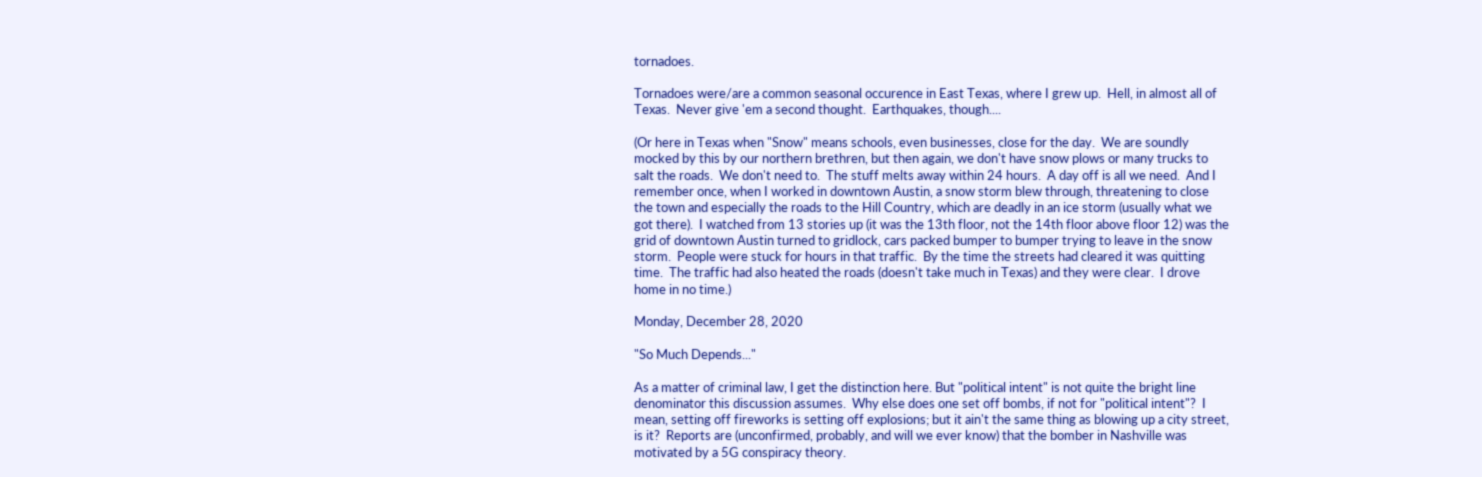tornadoes.

Tornadoes were/are a common seasonal occurence in East Texas, where I grew up.  Hell, in almost all of Texas.  Never give 'em a second thought.  Earthquakes, though....

(Or here in Texas when "Snow" means schools, even businesses, close for the day.  We are soundly mocked by this by our northern brethren, but then again, we don't have snow plows or many trucks to salt the roads.  We don't need to.  The stuff melts away within 24 hours.  A day off is all we need.  And I remember once, when I worked in downtown Austin, a snow storm blew through, threatening to close the town and especially the roads to the Hill Country, which are deadly in an ice storm (usually what we got there).  I watched from 13 stories up (it was the 13th floor, not the 14th floor above floor 12) was the grid of downtown Austin turned to gridlock, cars packed bumper to bumper trying to leave in the snow storm.  People were stuck for hours in that traffic.  By the time the streets had cleared it was quitting time.  The traffic had also heated the roads (doesn't take much in Texas) and they were clear.  I drove home in no time.)

Monday, December 28, 2020

"So Much Depends..."

As a matter of criminal law, I get the distinction here. But "political intent" is not quite the bright line denominator this discussion assumes.  Why else does one set off bombs, if not for "political intent"?  I mean, setting off fireworks is setting off explosions; but it ain't the same thing as blowing up a city street, is it?  Reports are (unconfirmed, probably, and will we ever know) that the bomber in Nashville was motivated by a 5G conspiracy theory.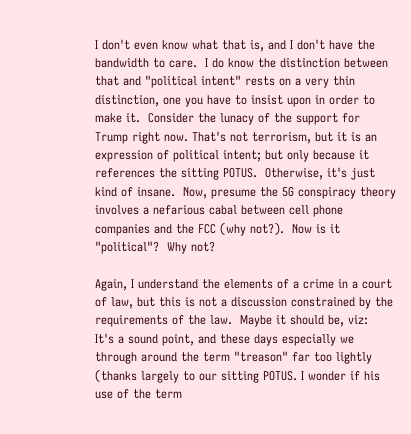I don't even know what that is, and I don't have the bandwidth to care.  I do know the distinction between that and "political intent" rests on a very thin distinction, one you have to insist upon in order to make it.  Consider the lunacy of the support for Trump right now. That's not terrorism, but it is an expression of political intent; but only because it references the sitting POTUS.  Otherwise, it's just kind of insane.  Now, presume the 5G conspiracy theory involves a nefarious cabal between cell phone companies and the FCC (why not?).  Now is it "political"?  Why not?

Again, I understand the elements of a crime in a court of law, but this is not a discussion constrained by the requirements of the law.  Maybe it should be, viz:
It's a sound point, and these days especially we through around the term "treason" far too lightly (thanks largely to our sitting POTUS. I wonder if his use of the term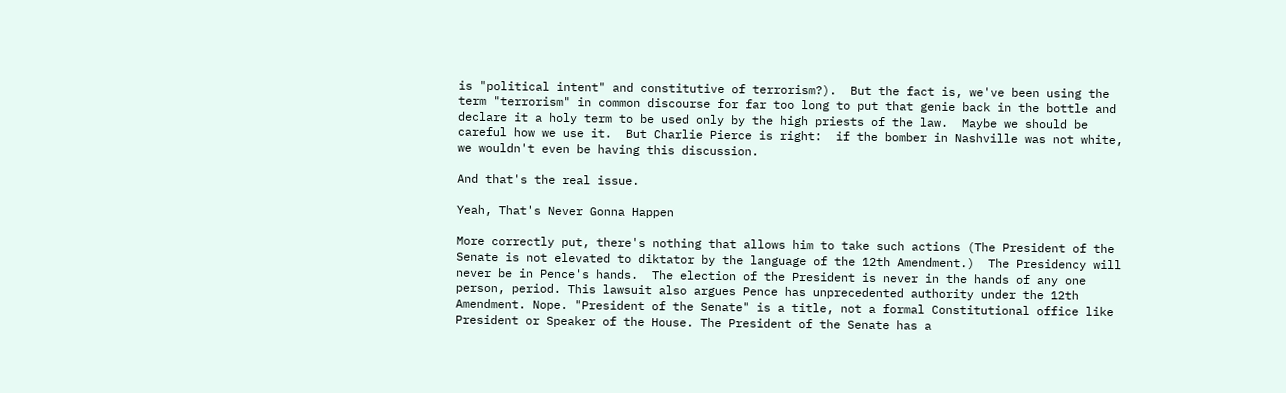is "political intent" and constitutive of terrorism?).  But the fact is, we've been using the term "terrorism" in common discourse for far too long to put that genie back in the bottle and declare it a holy term to be used only by the high priests of the law.  Maybe we should be careful how we use it.  But Charlie Pierce is right:  if the bomber in Nashville was not white, we wouldn't even be having this discussion.

And that's the real issue.

Yeah, That's Never Gonna Happen

More correctly put, there's nothing that allows him to take such actions (The President of the Senate is not elevated to diktator by the language of the 12th Amendment.)  The Presidency will never be in Pence's hands.  The election of the President is never in the hands of any one person, period. This lawsuit also argues Pence has unprecedented authority under the 12th Amendment. Nope. "President of the Senate" is a title, not a formal Constitutional office like President or Speaker of the House. The President of the Senate has a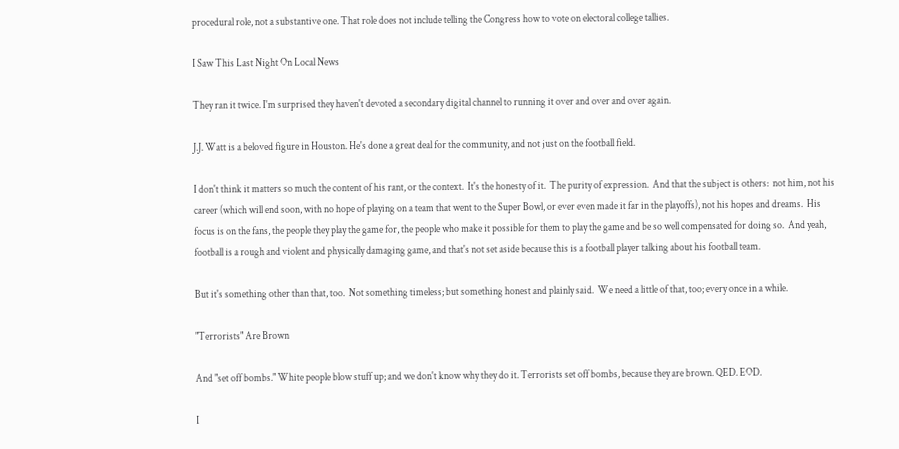procedural role, not a substantive one. That role does not include telling the Congress how to vote on electoral college tallies.

I Saw This Last Night On Local News

They ran it twice. I'm surprised they haven't devoted a secondary digital channel to running it over and over and over again.

J.J. Watt is a beloved figure in Houston. He's done a great deal for the community, and not just on the football field.

I don't think it matters so much the content of his rant, or the context.  It's the honesty of it.  The purity of expression.  And that the subject is others:  not him, not his career (which will end soon, with no hope of playing on a team that went to the Super Bowl, or ever even made it far in the playoffs), not his hopes and dreams.  His focus is on the fans, the people they play the game for, the people who make it possible for them to play the game and be so well compensated for doing so.  And yeah, football is a rough and violent and physically damaging game, and that's not set aside because this is a football player talking about his football team.

But it's something other than that, too.  Not something timeless; but something honest and plainly said.  We need a little of that, too; every once in a while.

"Terrorists" Are Brown

And "set off bombs." White people blow stuff up; and we don't know why they do it. Terrorists set off bombs, because they are brown. QED. EOD.

I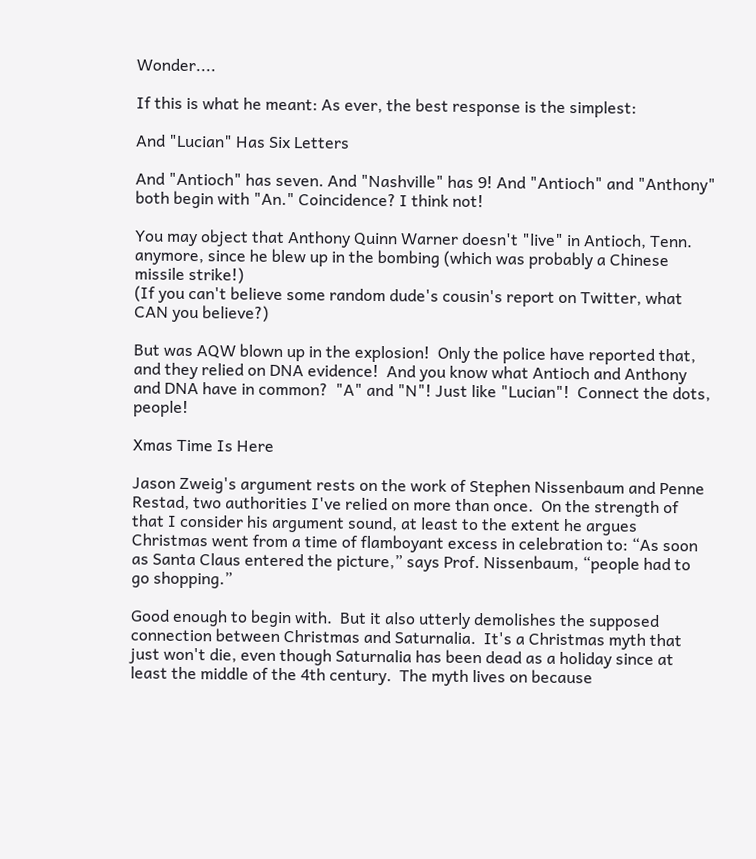Wonder....

If this is what he meant: As ever, the best response is the simplest:

And "Lucian" Has Six Letters

And "Antioch" has seven. And "Nashville" has 9! And "Antioch" and "Anthony" both begin with "An." Coincidence? I think not!

You may object that Anthony Quinn Warner doesn't "live" in Antioch, Tenn. anymore, since he blew up in the bombing (which was probably a Chinese missile strike!)
(If you can't believe some random dude's cousin's report on Twitter, what CAN you believe?)

But was AQW blown up in the explosion!  Only the police have reported that, and they relied on DNA evidence!  And you know what Antioch and Anthony and DNA have in common?  "A" and "N"! Just like "Lucian"!  Connect the dots, people!

Xmas Time Is Here

Jason Zweig's argument rests on the work of Stephen Nissenbaum and Penne Restad, two authorities I've relied on more than once.  On the strength of that I consider his argument sound, at least to the extent he argues Christmas went from a time of flamboyant excess in celebration to: “As soon as Santa Claus entered the picture,” says Prof. Nissenbaum, “people had to go shopping.”

Good enough to begin with.  But it also utterly demolishes the supposed connection between Christmas and Saturnalia.  It's a Christmas myth that just won't die, even though Saturnalia has been dead as a holiday since at least the middle of the 4th century.  The myth lives on because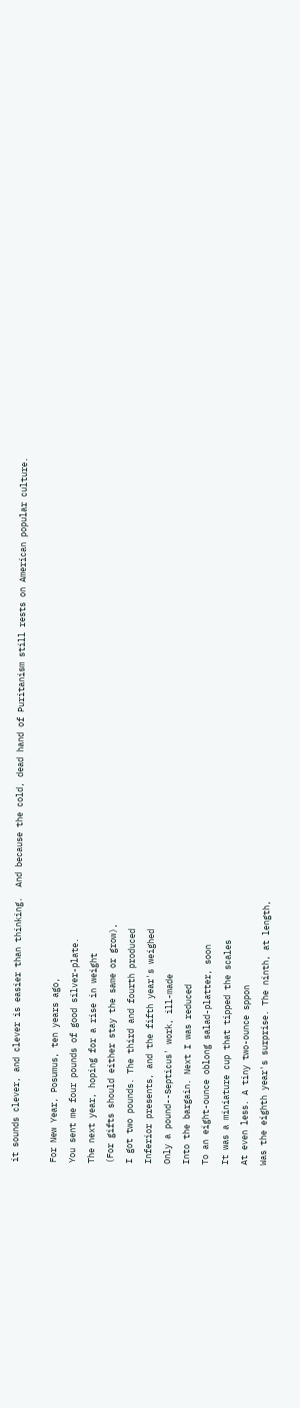it sounds clever, and clever is easier than thinking.  And because the cold, dead hand of Puritanism still rests on American popular culture.

For New Year, Posumus, ten years ago,
You sent me four pounds of good silver-plate.
The next year, hoping for a rise in weight
(For gifts should either stay the same or grow),
I got two pounds. The third and fourth produced
Inferior presents, and the fifth year's weighed
Only a pound--Septicus' work, ill-made
Into the bargain. Next I was reduced
To an eight-ounce oblong salad-platter, soon
It was a miniature cup that tipped the scales
At even less. A tiny two-ounce sppon
Was the eighth year's surprise. The ninth, at length,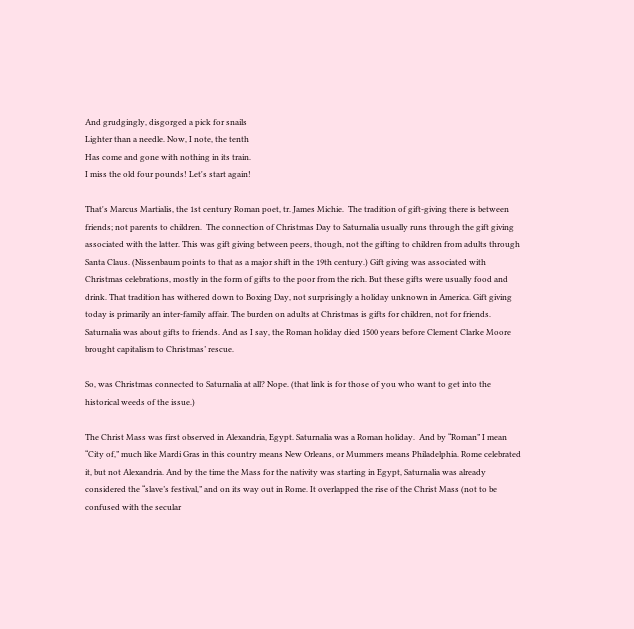And grudgingly, disgorged a pick for snails
Lighter than a needle. Now, I note, the tenth
Has come and gone with nothing in its train.
I miss the old four pounds! Let's start again!

That's Marcus Martialis, the 1st century Roman poet, tr. James Michie.  The tradition of gift-giving there is between friends; not parents to children.  The connection of Christmas Day to Saturnalia usually runs through the gift giving associated with the latter. This was gift giving between peers, though, not the gifting to children from adults through Santa Claus. (Nissenbaum points to that as a major shift in the 19th century.) Gift giving was associated with Christmas celebrations, mostly in the form of gifts to the poor from the rich. But these gifts were usually food and drink. That tradition has withered down to Boxing Day, not surprisingly a holiday unknown in America. Gift giving today is primarily an inter-family affair. The burden on adults at Christmas is gifts for children, not for friends. Saturnalia was about gifts to friends. And as I say, the Roman holiday died 1500 years before Clement Clarke Moore brought capitalism to Christmas’ rescue.

So, was Christmas connected to Saturnalia at all? Nope. (that link is for those of you who want to get into the historical weeds of the issue.)

The Christ Mass was first observed in Alexandria, Egypt. Saturnalia was a Roman holiday.  And by “Roman” I mean “City of,” much like Mardi Gras in this country means New Orleans, or Mummers means Philadelphia. Rome celebrated it, but not Alexandria. And by the time the Mass for the nativity was starting in Egypt, Saturnalia was already considered the “slave’s festival,” and on its way out in Rome. It overlapped the rise of the Christ Mass (not to be confused with the secular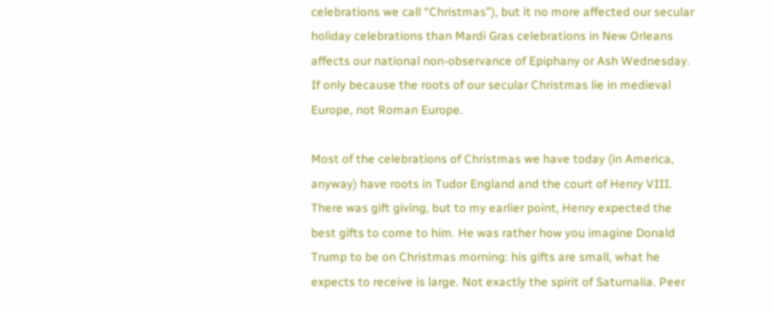celebrations we call “Christmas”), but it no more affected our secular holiday celebrations than Mardi Gras celebrations in New Orleans affects our national non-observance of Epiphany or Ash Wednesday. If only because the roots of our secular Christmas lie in medieval Europe, not Roman Europe.

Most of the celebrations of Christmas we have today (in America, anyway) have roots in Tudor England and the court of Henry VIII.  There was gift giving, but to my earlier point, Henry expected the best gifts to come to him. He was rather how you imagine Donald Trump to be on Christmas morning: his gifts are small, what he expects to receive is large. Not exactly the spirit of Saturnalia. Peer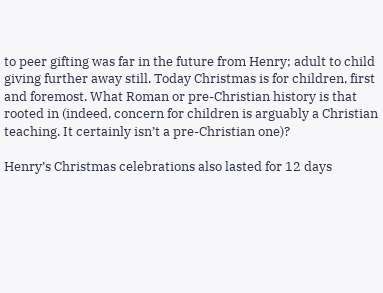to peer gifting was far in the future from Henry; adult to child giving further away still. Today Christmas is for children, first and foremost. What Roman or pre-Christian history is that rooted in (indeed, concern for children is arguably a Christian teaching. It certainly isn’t a pre-Christian one)?

Henry’s Christmas celebrations also lasted for 12 days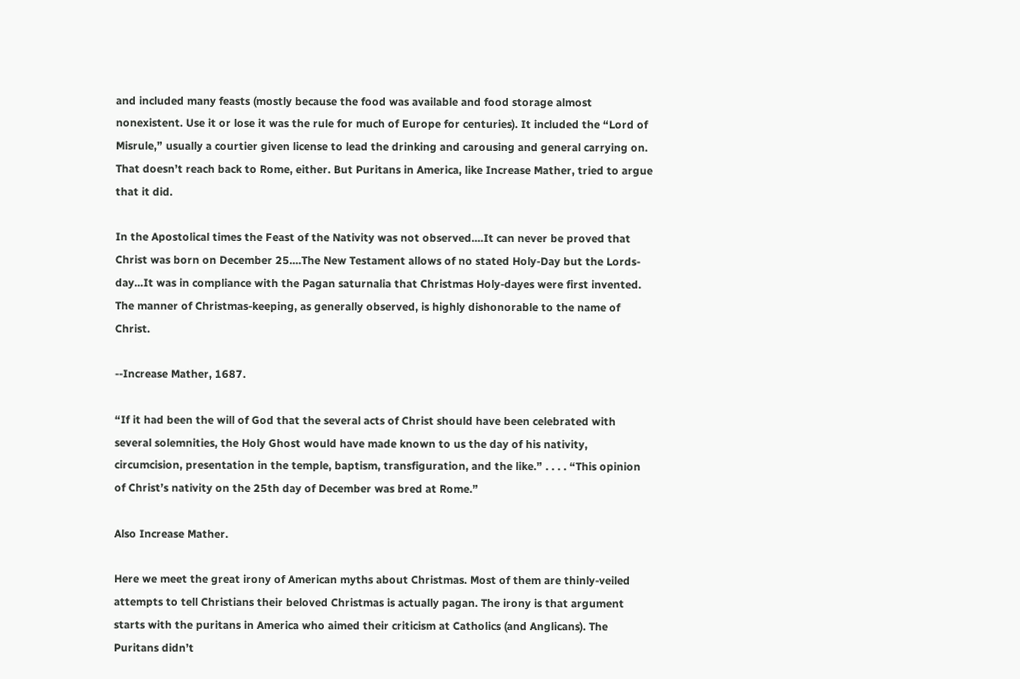and included many feasts (mostly because the food was available and food storage almost nonexistent. Use it or lose it was the rule for much of Europe for centuries). It included the “Lord of Misrule,” usually a courtier given license to lead the drinking and carousing and general carrying on. That doesn’t reach back to Rome, either. But Puritans in America, like Increase Mather, tried to argue that it did.

In the Apostolical times the Feast of the Nativity was not observed....It can never be proved that Christ was born on December 25....The New Testament allows of no stated Holy-Day but the Lords-day...It was in compliance with the Pagan saturnalia that Christmas Holy-dayes were first invented. The manner of Christmas-keeping, as generally observed, is highly dishonorable to the name of Christ.

--Increase Mather, 1687.

“If it had been the will of God that the several acts of Christ should have been celebrated with several solemnities, the Holy Ghost would have made known to us the day of his nativity, circumcision, presentation in the temple, baptism, transfiguration, and the like.” . . . . “This opinion of Christ’s nativity on the 25th day of December was bred at Rome.”

Also Increase Mather.

Here we meet the great irony of American myths about Christmas. Most of them are thinly-veiled attempts to tell Christians their beloved Christmas is actually pagan. The irony is that argument starts with the puritans in America who aimed their criticism at Catholics (and Anglicans). The Puritans didn’t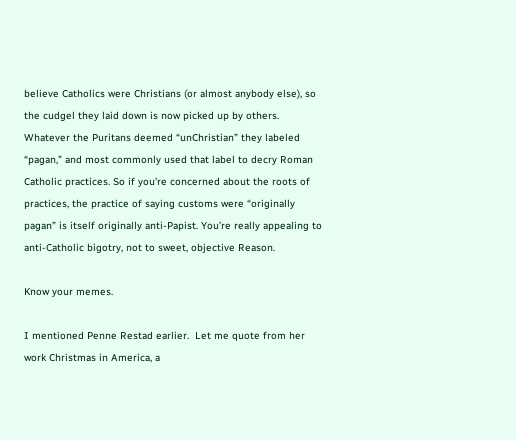believe Catholics were Christians (or almost anybody else), so the cudgel they laid down is now picked up by others. Whatever the Puritans deemed “unChristian” they labeled “pagan,” and most commonly used that label to decry Roman Catholic practices. So if you’re concerned about the roots of practices, the practice of saying customs were “originally pagan” is itself originally anti-Papist. You’re really appealing to anti-Catholic bigotry, not to sweet, objective Reason.

Know your memes.

I mentioned Penne Restad earlier.  Let me quote from her work Christmas in America, a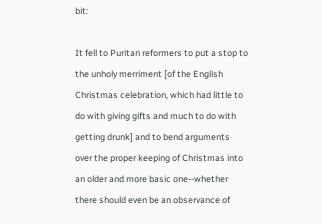bit:

It fell to Puritan reformers to put a stop to the unholy merriment [of the English Christmas celebration, which had little to do with giving gifts and much to do with getting drunk] and to bend arguments over the proper keeping of Christmas into an older and more basic one--whether there should even be an observance of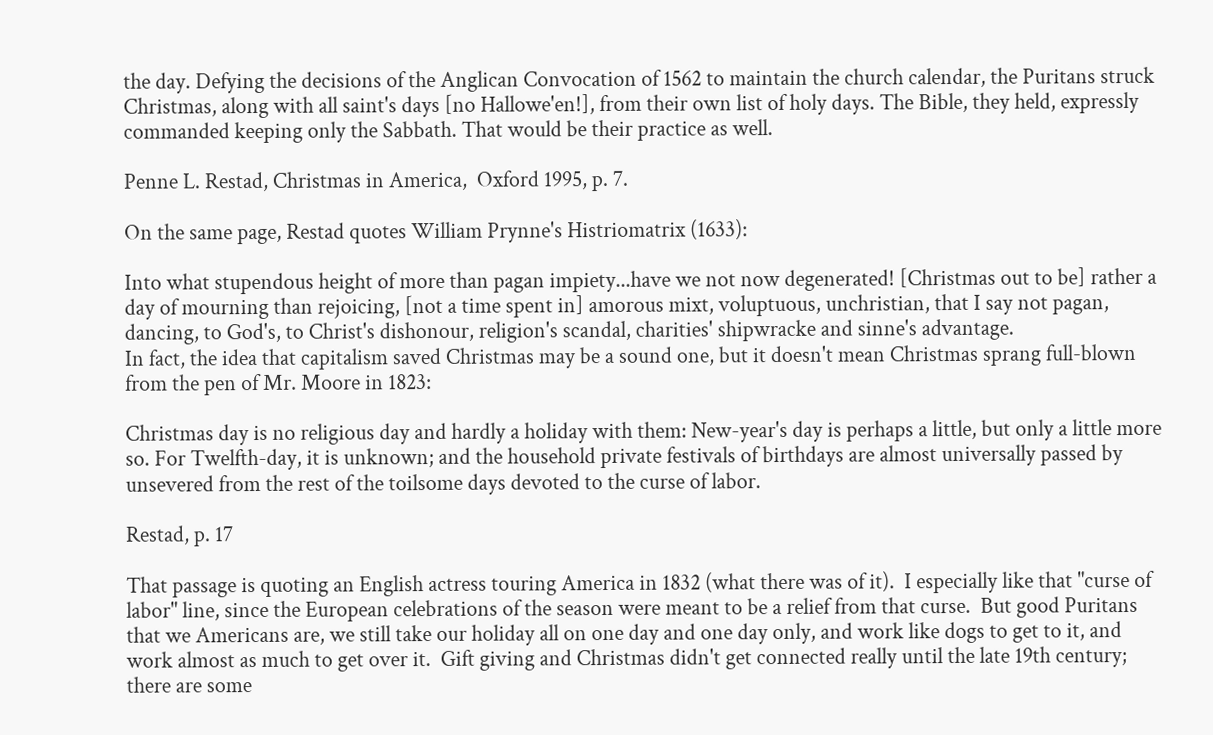the day. Defying the decisions of the Anglican Convocation of 1562 to maintain the church calendar, the Puritans struck Christmas, along with all saint's days [no Hallowe'en!], from their own list of holy days. The Bible, they held, expressly commanded keeping only the Sabbath. That would be their practice as well.

Penne L. Restad, Christmas in America,  Oxford 1995, p. 7.

On the same page, Restad quotes William Prynne's Histriomatrix (1633):

Into what stupendous height of more than pagan impiety...have we not now degenerated! [Christmas out to be] rather a day of mourning than rejoicing, [not a time spent in] amorous mixt, voluptuous, unchristian, that I say not pagan, dancing, to God's, to Christ's dishonour, religion's scandal, charities' shipwracke and sinne's advantage.
In fact, the idea that capitalism saved Christmas may be a sound one, but it doesn't mean Christmas sprang full-blown from the pen of Mr. Moore in 1823:

Christmas day is no religious day and hardly a holiday with them: New-year's day is perhaps a little, but only a little more so. For Twelfth-day, it is unknown; and the household private festivals of birthdays are almost universally passed by unsevered from the rest of the toilsome days devoted to the curse of labor.

Restad, p. 17

That passage is quoting an English actress touring America in 1832 (what there was of it).  I especially like that "curse of labor" line, since the European celebrations of the season were meant to be a relief from that curse.  But good Puritans that we Americans are, we still take our holiday all on one day and one day only, and work like dogs to get to it, and work almost as much to get over it.  Gift giving and Christmas didn't get connected really until the late 19th century; there are some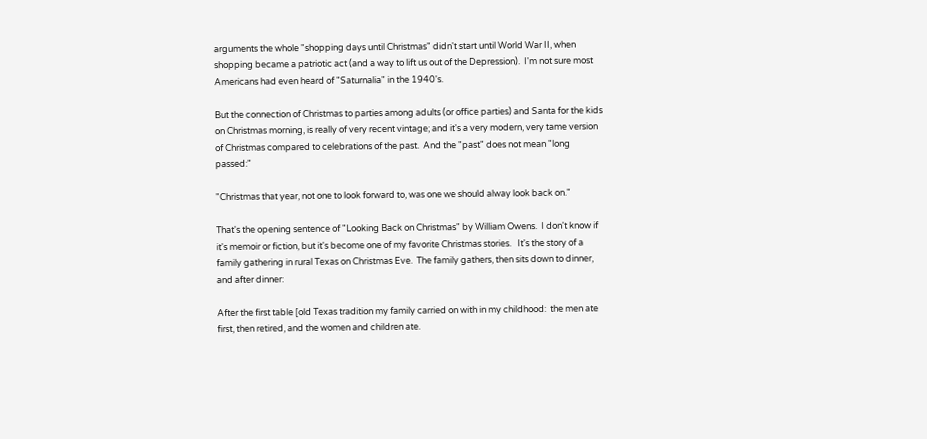arguments the whole "shopping days until Christmas" didn't start until World War II, when shopping became a patriotic act (and a way to lift us out of the Depression).  I'm not sure most Americans had even heard of "Saturnalia" in the 1940's.

But the connection of Christmas to parties among adults (or office parties) and Santa for the kids on Christmas morning, is really of very recent vintage; and it's a very modern, very tame version of Christmas compared to celebrations of the past.  And the "past" does not mean "long passed:"

"Christmas that year, not one to look forward to, was one we should alway look back on."

That's the opening sentence of "Looking Back on Christmas" by William Owens.  I don't know if it's memoir or fiction, but it's become one of my favorite Christmas stories.   It's the story of a family gathering in rural Texas on Christmas Eve.  The family gathers, then sits down to dinner, and after dinner:

After the first table [old Texas tradition my family carried on with in my childhood:  the men ate first, then retired, and the women and children ate.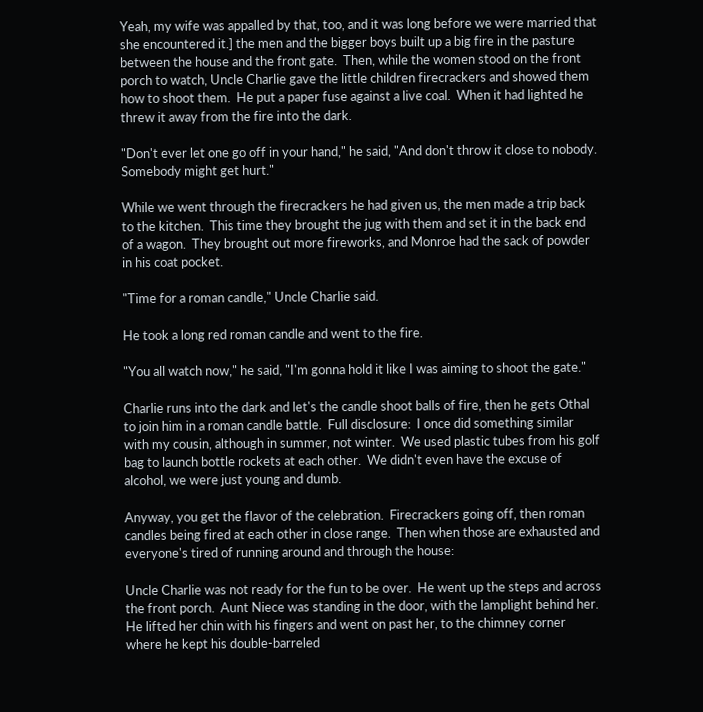Yeah, my wife was appalled by that, too, and it was long before we were married that she encountered it.] the men and the bigger boys built up a big fire in the pasture between the house and the front gate.  Then, while the women stood on the front porch to watch, Uncle Charlie gave the little children firecrackers and showed them how to shoot them.  He put a paper fuse against a live coal.  When it had lighted he threw it away from the fire into the dark.

"Don't ever let one go off in your hand," he said, "And don't throw it close to nobody.  Somebody might get hurt."

While we went through the firecrackers he had given us, the men made a trip back to the kitchen.  This time they brought the jug with them and set it in the back end of a wagon.  They brought out more fireworks, and Monroe had the sack of powder in his coat pocket.

"Time for a roman candle," Uncle Charlie said.

He took a long red roman candle and went to the fire.

"You all watch now," he said, "I'm gonna hold it like I was aiming to shoot the gate."

Charlie runs into the dark and let's the candle shoot balls of fire, then he gets Othal to join him in a roman candle battle.  Full disclosure:  I once did something similar with my cousin, although in summer, not winter.  We used plastic tubes from his golf bag to launch bottle rockets at each other.  We didn't even have the excuse of alcohol, we were just young and dumb.

Anyway, you get the flavor of the celebration.  Firecrackers going off, then roman candles being fired at each other in close range.  Then when those are exhausted and everyone's tired of running around and through the house:

Uncle Charlie was not ready for the fun to be over.  He went up the steps and across the front porch.  Aunt Niece was standing in the door, with the lamplight behind her.  He lifted her chin with his fingers and went on past her, to the chimney corner where he kept his double-barreled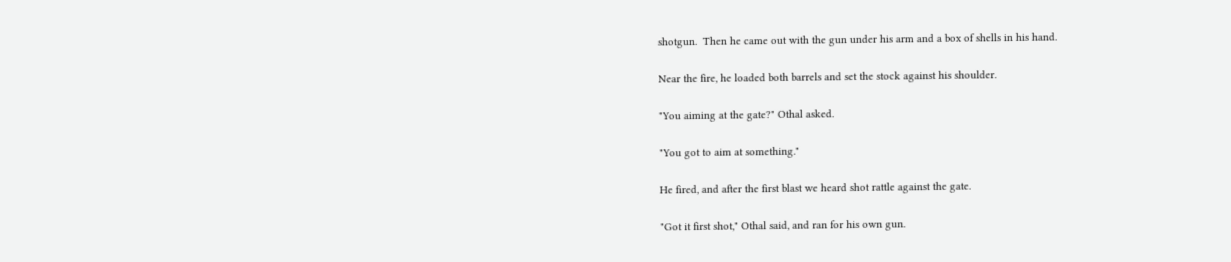shotgun.  Then he came out with the gun under his arm and a box of shells in his hand.

Near the fire, he loaded both barrels and set the stock against his shoulder.

"You aiming at the gate?" Othal asked.

"You got to aim at something."

He fired, and after the first blast we heard shot rattle against the gate.

"Got it first shot," Othal said, and ran for his own gun.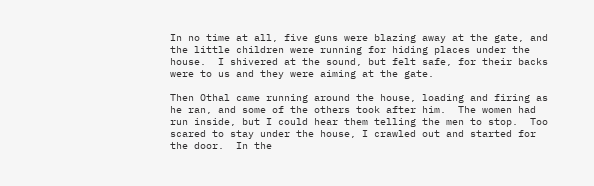In no time at all, five guns were blazing away at the gate, and the little children were running for hiding places under the house.  I shivered at the sound, but felt safe, for their backs were to us and they were aiming at the gate.

Then Othal came running around the house, loading and firing as he ran, and some of the others took after him.  The women had run inside, but I could hear them telling the men to stop.  Too scared to stay under the house, I crawled out and started for the door.  In the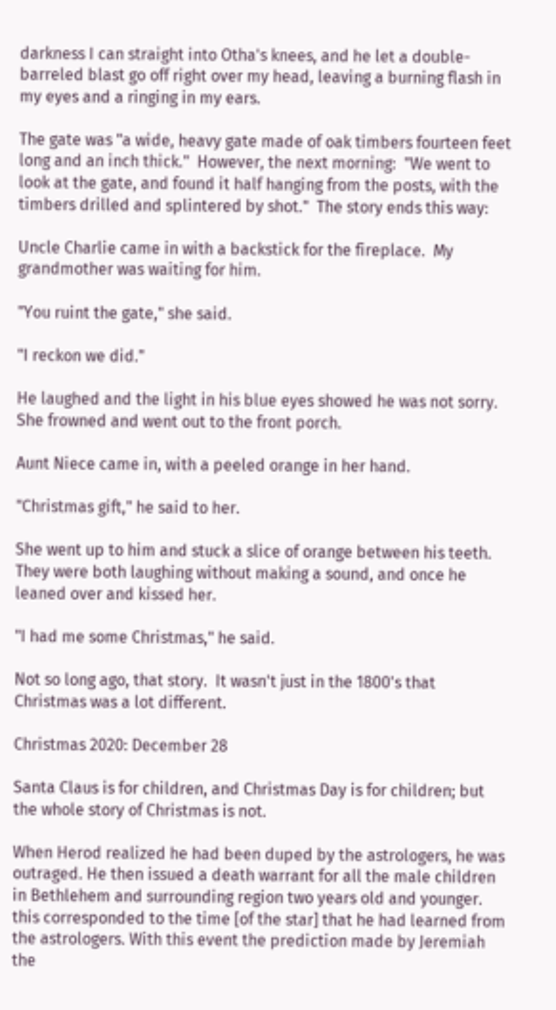darkness I can straight into Otha's knees, and he let a double-barreled blast go off right over my head, leaving a burning flash in my eyes and a ringing in my ears.

The gate was "a wide, heavy gate made of oak timbers fourteen feet long and an inch thick."  However, the next morning:  "We went to look at the gate, and found it half hanging from the posts, with the timbers drilled and splintered by shot."  The story ends this way:

Uncle Charlie came in with a backstick for the fireplace.  My grandmother was waiting for him.

"You ruint the gate," she said.

"I reckon we did."

He laughed and the light in his blue eyes showed he was not sorry.  She frowned and went out to the front porch.

Aunt Niece came in, with a peeled orange in her hand.

"Christmas gift," he said to her.

She went up to him and stuck a slice of orange between his teeth.  They were both laughing without making a sound, and once he leaned over and kissed her.

"I had me some Christmas," he said.

Not so long ago, that story.  It wasn't just in the 1800's that Christmas was a lot different.

Christmas 2020: December 28

Santa Claus is for children, and Christmas Day is for children; but the whole story of Christmas is not.

When Herod realized he had been duped by the astrologers, he was outraged. He then issued a death warrant for all the male children in Bethlehem and surrounding region two years old and younger. this corresponded to the time [of the star] that he had learned from the astrologers. With this event the prediction made by Jeremiah the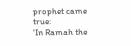prophet came true:
'In Ramah the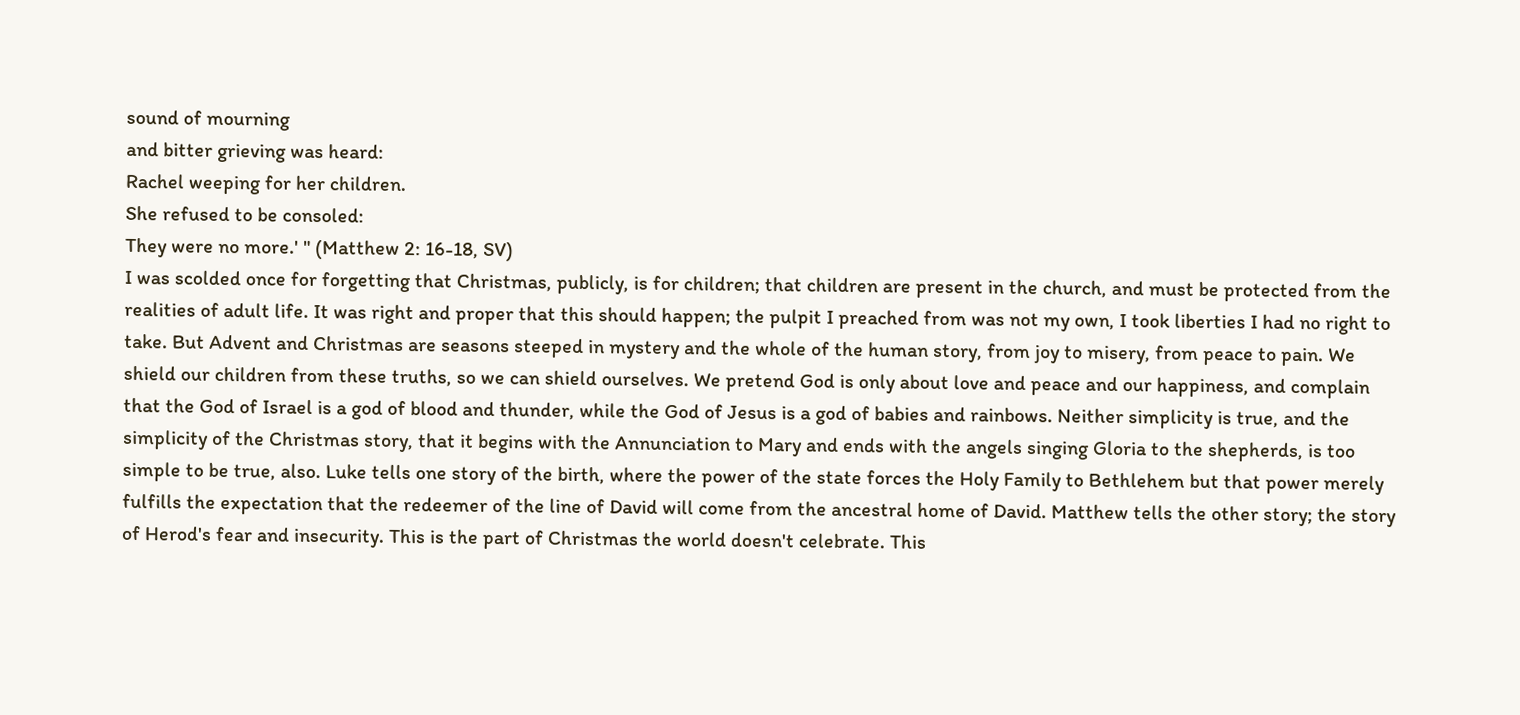sound of mourning
and bitter grieving was heard:
Rachel weeping for her children.
She refused to be consoled:
They were no more.' " (Matthew 2: 16-18, SV)
I was scolded once for forgetting that Christmas, publicly, is for children; that children are present in the church, and must be protected from the realities of adult life. It was right and proper that this should happen; the pulpit I preached from was not my own, I took liberties I had no right to take. But Advent and Christmas are seasons steeped in mystery and the whole of the human story, from joy to misery, from peace to pain. We shield our children from these truths, so we can shield ourselves. We pretend God is only about love and peace and our happiness, and complain that the God of Israel is a god of blood and thunder, while the God of Jesus is a god of babies and rainbows. Neither simplicity is true, and the simplicity of the Christmas story, that it begins with the Annunciation to Mary and ends with the angels singing Gloria to the shepherds, is too simple to be true, also. Luke tells one story of the birth, where the power of the state forces the Holy Family to Bethlehem but that power merely fulfills the expectation that the redeemer of the line of David will come from the ancestral home of David. Matthew tells the other story; the story of Herod's fear and insecurity. This is the part of Christmas the world doesn't celebrate. This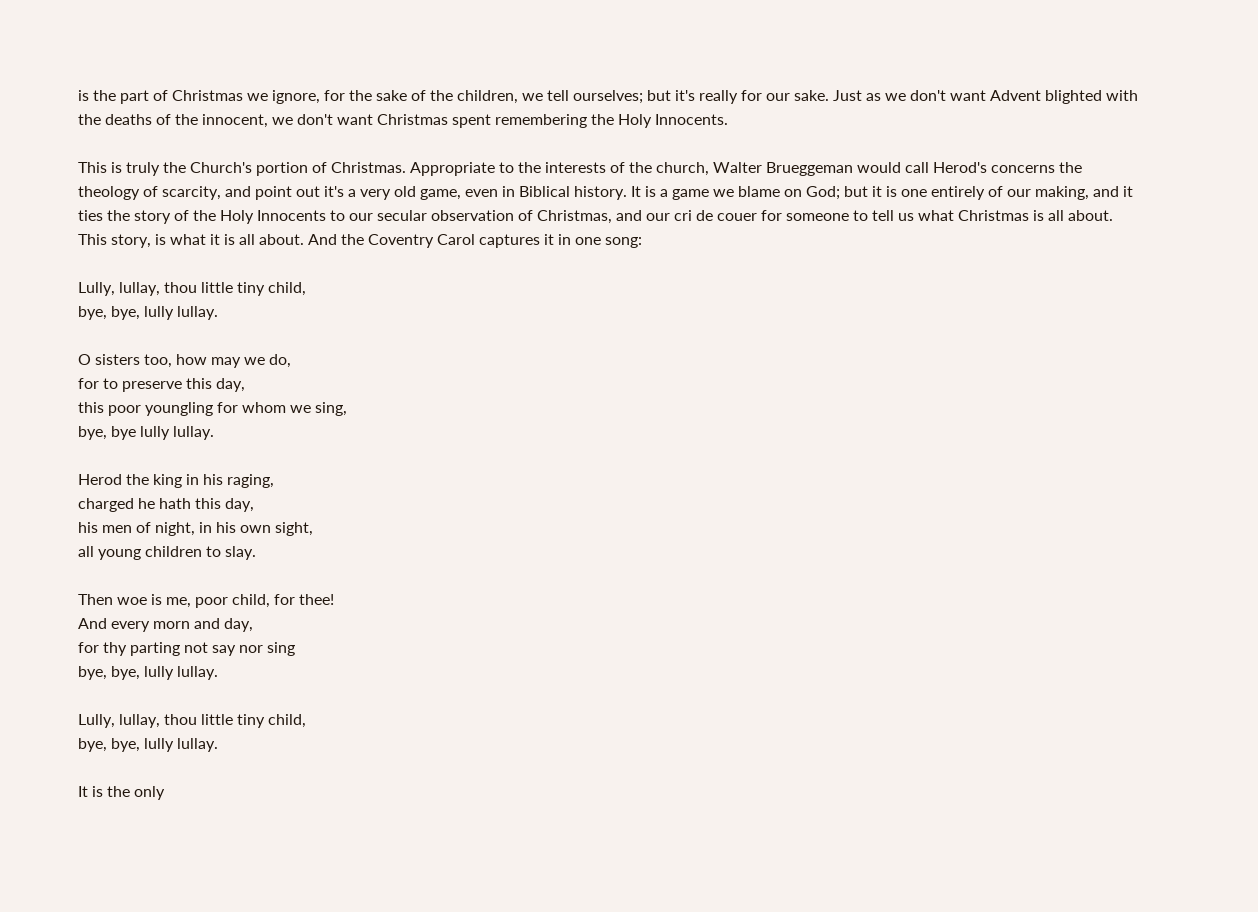is the part of Christmas we ignore, for the sake of the children, we tell ourselves; but it's really for our sake. Just as we don't want Advent blighted with the deaths of the innocent, we don't want Christmas spent remembering the Holy Innocents.

This is truly the Church's portion of Christmas. Appropriate to the interests of the church, Walter Brueggeman would call Herod's concerns the theology of scarcity, and point out it's a very old game, even in Biblical history. It is a game we blame on God; but it is one entirely of our making, and it ties the story of the Holy Innocents to our secular observation of Christmas, and our cri de couer for someone to tell us what Christmas is all about. This story, is what it is all about. And the Coventry Carol captures it in one song:

Lully, lullay, thou little tiny child,
bye, bye, lully lullay.

O sisters too, how may we do,
for to preserve this day,
this poor youngling for whom we sing,
bye, bye lully lullay.

Herod the king in his raging,
charged he hath this day,
his men of night, in his own sight,
all young children to slay.

Then woe is me, poor child, for thee!
And every morn and day,
for thy parting not say nor sing
bye, bye, lully lullay.

Lully, lullay, thou little tiny child,
bye, bye, lully lullay.

It is the only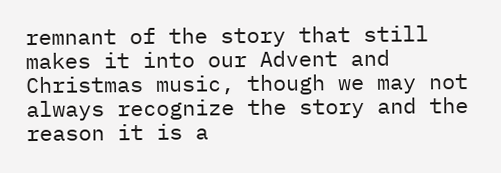remnant of the story that still makes it into our Advent and Christmas music, though we may not always recognize the story and the reason it is a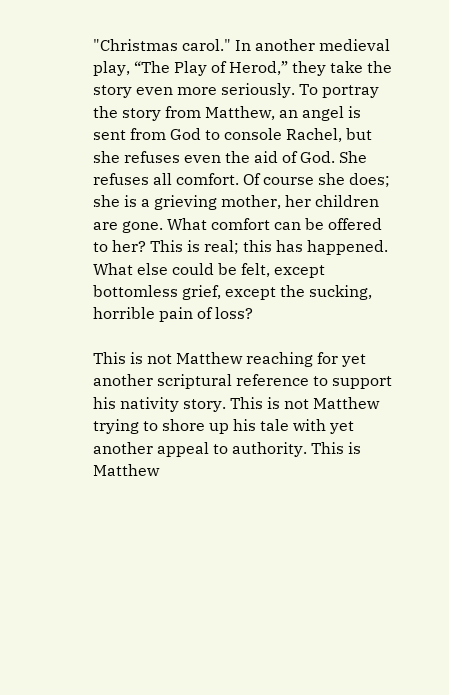"Christmas carol." In another medieval play, “The Play of Herod,” they take the story even more seriously. To portray the story from Matthew, an angel is sent from God to console Rachel, but she refuses even the aid of God. She refuses all comfort. Of course she does; she is a grieving mother, her children are gone. What comfort can be offered to her? This is real; this has happened. What else could be felt, except bottomless grief, except the sucking, horrible pain of loss?

This is not Matthew reaching for yet another scriptural reference to support his nativity story. This is not Matthew trying to shore up his tale with yet another appeal to authority. This is Matthew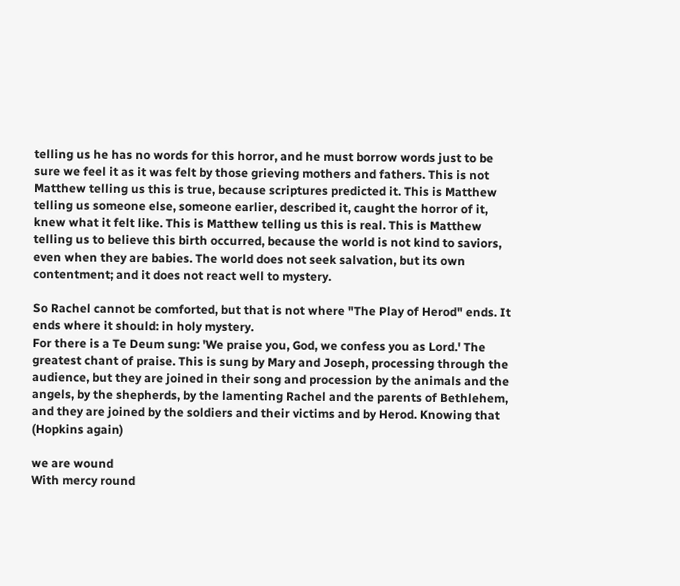telling us he has no words for this horror, and he must borrow words just to be sure we feel it as it was felt by those grieving mothers and fathers. This is not Matthew telling us this is true, because scriptures predicted it. This is Matthew telling us someone else, someone earlier, described it, caught the horror of it, knew what it felt like. This is Matthew telling us this is real. This is Matthew telling us to believe this birth occurred, because the world is not kind to saviors, even when they are babies. The world does not seek salvation, but its own contentment; and it does not react well to mystery.

So Rachel cannot be comforted, but that is not where "The Play of Herod" ends. It ends where it should: in holy mystery.
For there is a Te Deum sung: 'We praise you, God, we confess you as Lord.' The greatest chant of praise. This is sung by Mary and Joseph, processing through the audience, but they are joined in their song and procession by the animals and the angels, by the shepherds, by the lamenting Rachel and the parents of Bethlehem, and they are joined by the soldiers and their victims and by Herod. Knowing that (Hopkins again)

we are wound
With mercy round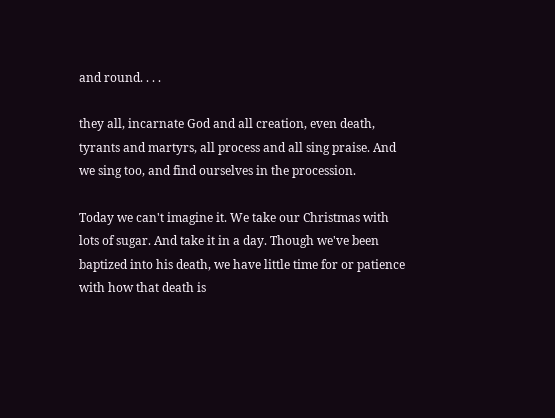and round. . . .

they all, incarnate God and all creation, even death, tyrants and martyrs, all process and all sing praise. And we sing too, and find ourselves in the procession.

Today we can't imagine it. We take our Christmas with lots of sugar. And take it in a day. Though we've been baptized into his death, we have little time for or patience with how that death is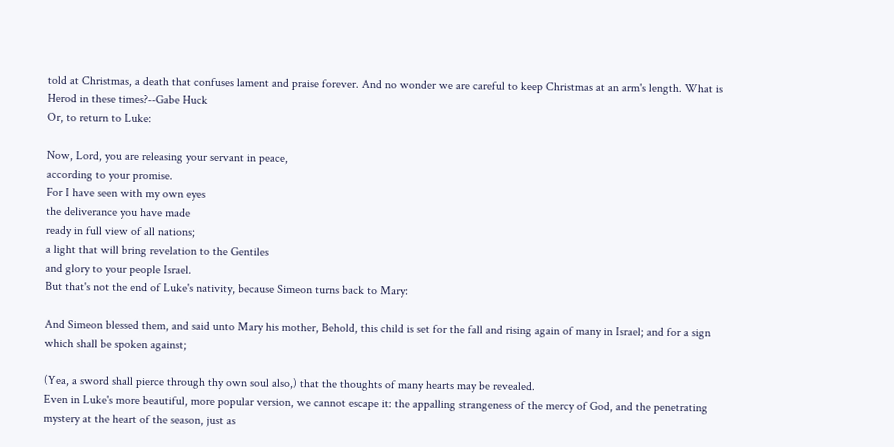told at Christmas, a death that confuses lament and praise forever. And no wonder we are careful to keep Christmas at an arm's length. What is Herod in these times?--Gabe Huck
Or, to return to Luke:

Now, Lord, you are releasing your servant in peace,
according to your promise.
For I have seen with my own eyes
the deliverance you have made
ready in full view of all nations;
a light that will bring revelation to the Gentiles
and glory to your people Israel.
But that's not the end of Luke's nativity, because Simeon turns back to Mary:

And Simeon blessed them, and said unto Mary his mother, Behold, this child is set for the fall and rising again of many in Israel; and for a sign which shall be spoken against;

(Yea, a sword shall pierce through thy own soul also,) that the thoughts of many hearts may be revealed.
Even in Luke's more beautiful, more popular version, we cannot escape it: the appalling strangeness of the mercy of God, and the penetrating mystery at the heart of the season, just as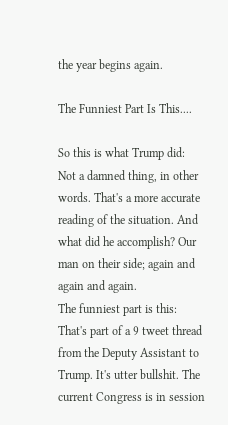the year begins again.

The Funniest Part Is This....

So this is what Trump did: Not a damned thing, in other words. That's a more accurate reading of the situation. And what did he accomplish? Our man on their side; again and again and again.
The funniest part is this:
That's part of a 9 tweet thread from the Deputy Assistant to Trump. It's utter bullshit. The current Congress is in session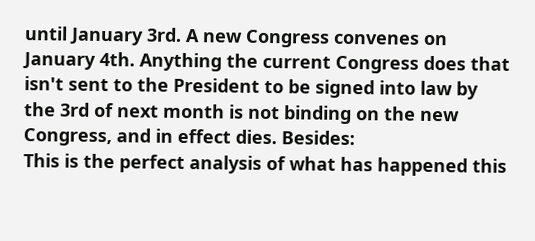until January 3rd. A new Congress convenes on January 4th. Anything the current Congress does that isn't sent to the President to be signed into law by the 3rd of next month is not binding on the new Congress, and in effect dies. Besides:
This is the perfect analysis of what has happened this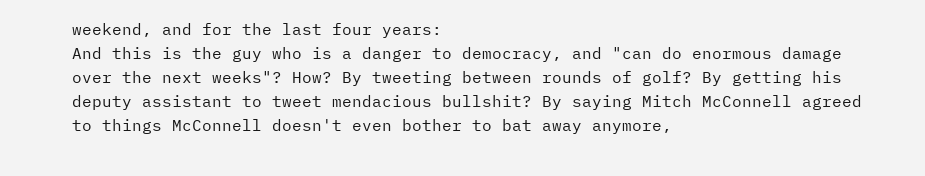weekend, and for the last four years:
And this is the guy who is a danger to democracy, and "can do enormous damage over the next weeks"? How? By tweeting between rounds of golf? By getting his deputy assistant to tweet mendacious bullshit? By saying Mitch McConnell agreed to things McConnell doesn't even bother to bat away anymore,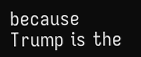because Trump is the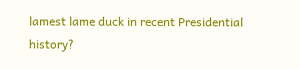lamest lame duck in recent Presidential history?